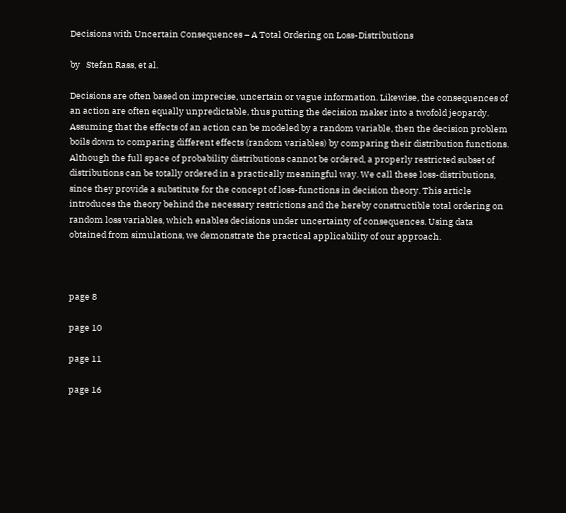Decisions with Uncertain Consequences – A Total Ordering on Loss-Distributions

by   Stefan Rass, et al.

Decisions are often based on imprecise, uncertain or vague information. Likewise, the consequences of an action are often equally unpredictable, thus putting the decision maker into a twofold jeopardy. Assuming that the effects of an action can be modeled by a random variable, then the decision problem boils down to comparing different effects (random variables) by comparing their distribution functions. Although the full space of probability distributions cannot be ordered, a properly restricted subset of distributions can be totally ordered in a practically meaningful way. We call these loss-distributions, since they provide a substitute for the concept of loss-functions in decision theory. This article introduces the theory behind the necessary restrictions and the hereby constructible total ordering on random loss variables, which enables decisions under uncertainty of consequences. Using data obtained from simulations, we demonstrate the practical applicability of our approach.



page 8

page 10

page 11

page 16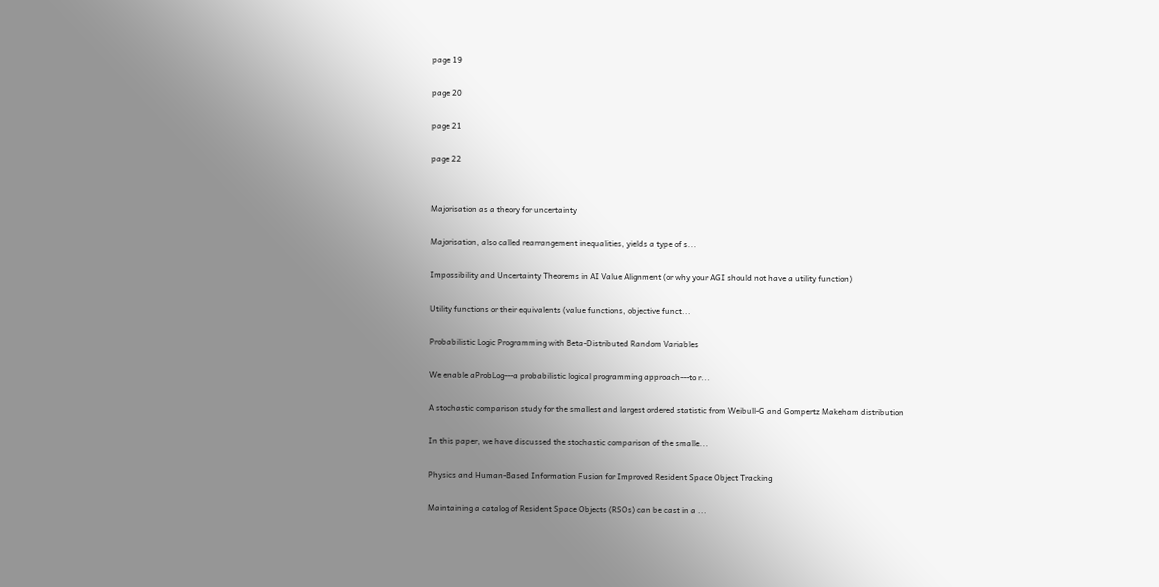page 19

page 20

page 21

page 22


Majorisation as a theory for uncertainty

Majorisation, also called rearrangement inequalities, yields a type of s...

Impossibility and Uncertainty Theorems in AI Value Alignment (or why your AGI should not have a utility function)

Utility functions or their equivalents (value functions, objective funct...

Probabilistic Logic Programming with Beta-Distributed Random Variables

We enable aProbLog---a probabilistic logical programming approach---to r...

A stochastic comparison study for the smallest and largest ordered statistic from Weibull-G and Gompertz Makeham distribution

In this paper, we have discussed the stochastic comparison of the smalle...

Physics and Human-Based Information Fusion for Improved Resident Space Object Tracking

Maintaining a catalog of Resident Space Objects (RSOs) can be cast in a ...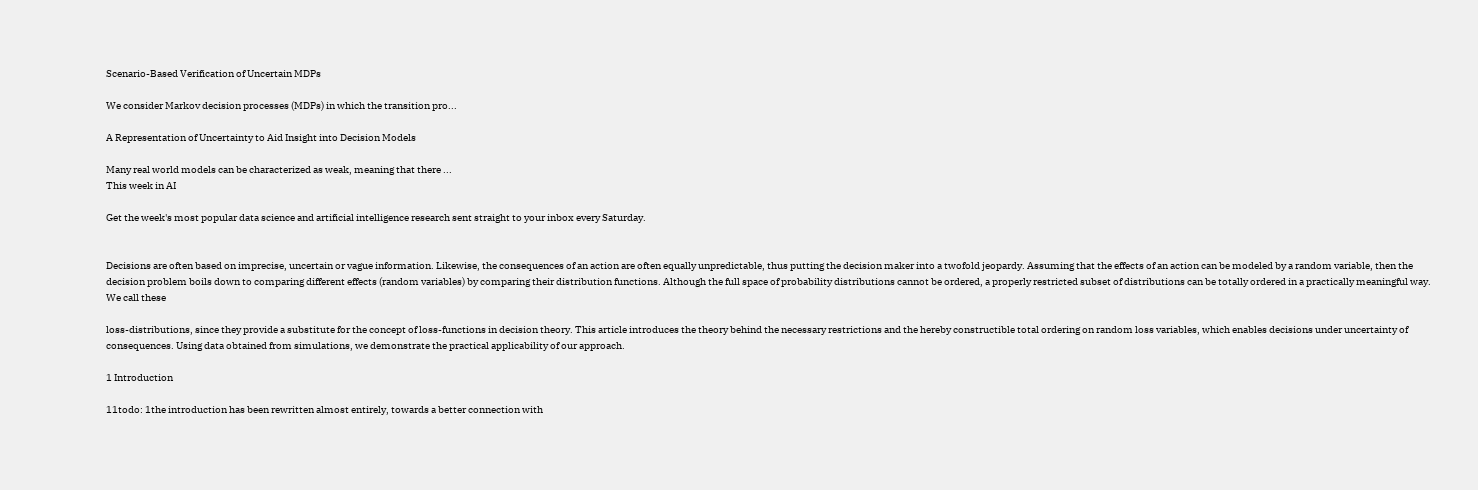Scenario-Based Verification of Uncertain MDPs

We consider Markov decision processes (MDPs) in which the transition pro...

A Representation of Uncertainty to Aid Insight into Decision Models

Many real world models can be characterized as weak, meaning that there ...
This week in AI

Get the week's most popular data science and artificial intelligence research sent straight to your inbox every Saturday.


Decisions are often based on imprecise, uncertain or vague information. Likewise, the consequences of an action are often equally unpredictable, thus putting the decision maker into a twofold jeopardy. Assuming that the effects of an action can be modeled by a random variable, then the decision problem boils down to comparing different effects (random variables) by comparing their distribution functions. Although the full space of probability distributions cannot be ordered, a properly restricted subset of distributions can be totally ordered in a practically meaningful way. We call these

loss-distributions, since they provide a substitute for the concept of loss-functions in decision theory. This article introduces the theory behind the necessary restrictions and the hereby constructible total ordering on random loss variables, which enables decisions under uncertainty of consequences. Using data obtained from simulations, we demonstrate the practical applicability of our approach.

1 Introduction

11todo: 1the introduction has been rewritten almost entirely, towards a better connection with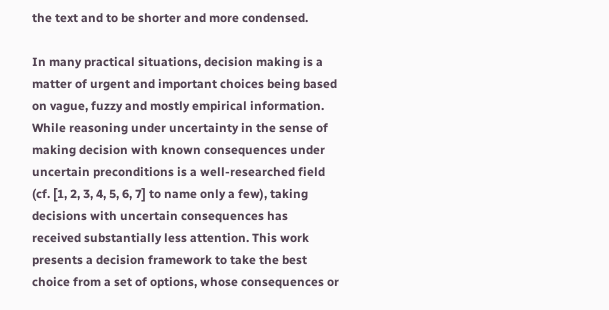the text and to be shorter and more condensed.

In many practical situations, decision making is a matter of urgent and important choices being based on vague, fuzzy and mostly empirical information. While reasoning under uncertainty in the sense of making decision with known consequences under uncertain preconditions is a well-researched field (cf. [1, 2, 3, 4, 5, 6, 7] to name only a few), taking decisions with uncertain consequences has received substantially less attention. This work presents a decision framework to take the best choice from a set of options, whose consequences or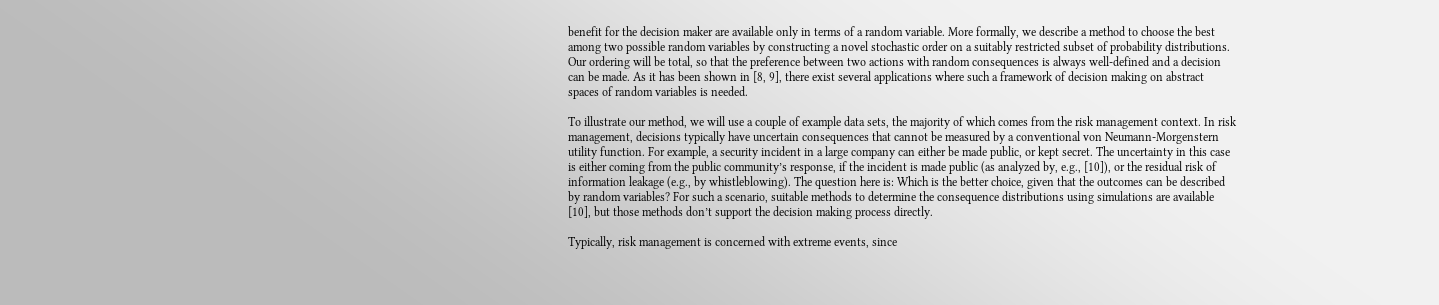benefit for the decision maker are available only in terms of a random variable. More formally, we describe a method to choose the best among two possible random variables by constructing a novel stochastic order on a suitably restricted subset of probability distributions. Our ordering will be total, so that the preference between two actions with random consequences is always well-defined and a decision can be made. As it has been shown in [8, 9], there exist several applications where such a framework of decision making on abstract spaces of random variables is needed.

To illustrate our method, we will use a couple of example data sets, the majority of which comes from the risk management context. In risk management, decisions typically have uncertain consequences that cannot be measured by a conventional von Neumann-Morgenstern utility function. For example, a security incident in a large company can either be made public, or kept secret. The uncertainty in this case is either coming from the public community’s response, if the incident is made public (as analyzed by, e.g., [10]), or the residual risk of information leakage (e.g., by whistleblowing). The question here is: Which is the better choice, given that the outcomes can be described by random variables? For such a scenario, suitable methods to determine the consequence distributions using simulations are available [10], but those methods don’t support the decision making process directly.

Typically, risk management is concerned with extreme events, since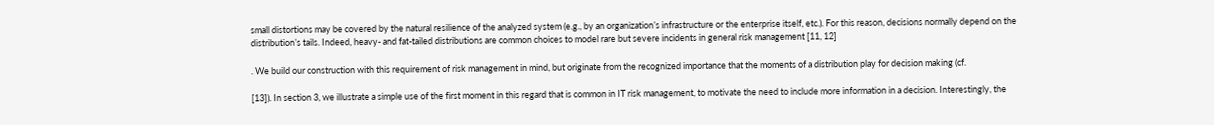small distortions may be covered by the natural resilience of the analyzed system (e.g., by an organization’s infrastructure or the enterprise itself, etc.). For this reason, decisions normally depend on the distribution’s tails. Indeed, heavy- and fat-tailed distributions are common choices to model rare but severe incidents in general risk management [11, 12]

. We build our construction with this requirement of risk management in mind, but originate from the recognized importance that the moments of a distribution play for decision making (cf.

[13]). In section 3, we illustrate a simple use of the first moment in this regard that is common in IT risk management, to motivate the need to include more information in a decision. Interestingly, the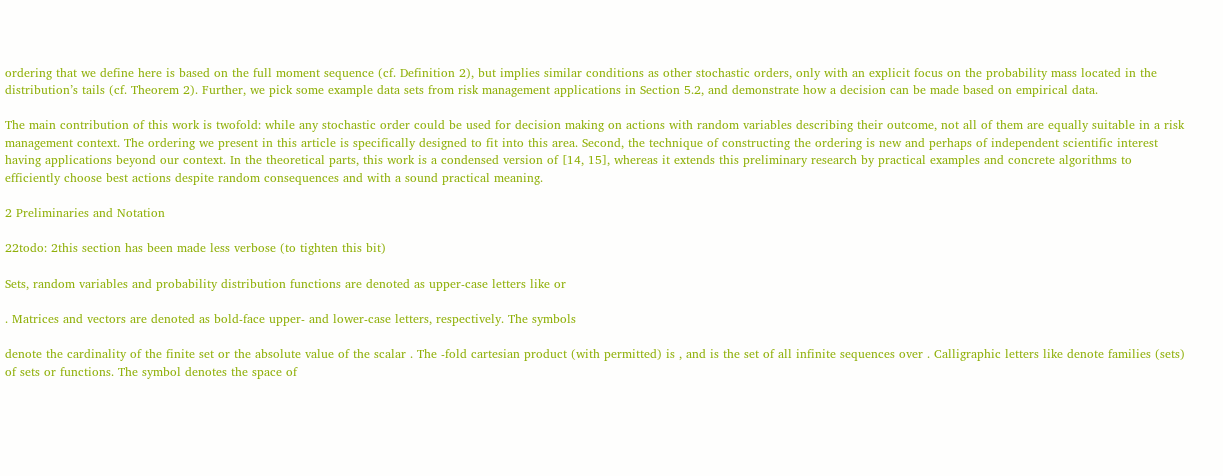ordering that we define here is based on the full moment sequence (cf. Definition 2), but implies similar conditions as other stochastic orders, only with an explicit focus on the probability mass located in the distribution’s tails (cf. Theorem 2). Further, we pick some example data sets from risk management applications in Section 5.2, and demonstrate how a decision can be made based on empirical data.

The main contribution of this work is twofold: while any stochastic order could be used for decision making on actions with random variables describing their outcome, not all of them are equally suitable in a risk management context. The ordering we present in this article is specifically designed to fit into this area. Second, the technique of constructing the ordering is new and perhaps of independent scientific interest having applications beyond our context. In the theoretical parts, this work is a condensed version of [14, 15], whereas it extends this preliminary research by practical examples and concrete algorithms to efficiently choose best actions despite random consequences and with a sound practical meaning.

2 Preliminaries and Notation

22todo: 2this section has been made less verbose (to tighten this bit)

Sets, random variables and probability distribution functions are denoted as upper-case letters like or

. Matrices and vectors are denoted as bold-face upper- and lower-case letters, respectively. The symbols

denote the cardinality of the finite set or the absolute value of the scalar . The -fold cartesian product (with permitted) is , and is the set of all infinite sequences over . Calligraphic letters like denote families (sets) of sets or functions. The symbol denotes the space of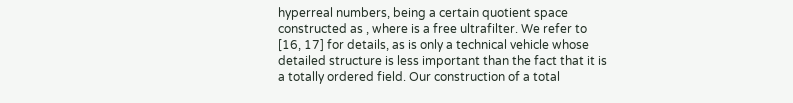hyperreal numbers, being a certain quotient space constructed as , where is a free ultrafilter. We refer to [16, 17] for details, as is only a technical vehicle whose detailed structure is less important than the fact that it is a totally ordered field. Our construction of a total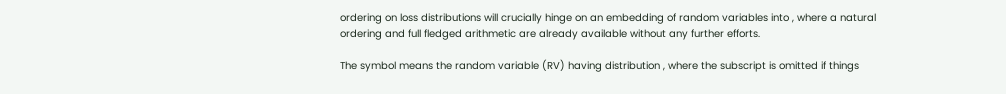ordering on loss distributions will crucially hinge on an embedding of random variables into , where a natural ordering and full fledged arithmetic are already available without any further efforts.

The symbol means the random variable (RV) having distribution , where the subscript is omitted if things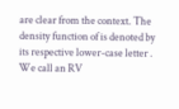are clear from the context. The density function of is denoted by its respective lower-case letter . We call an RV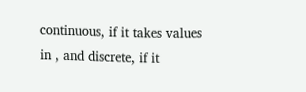continuous, if it takes values in , and discrete, if it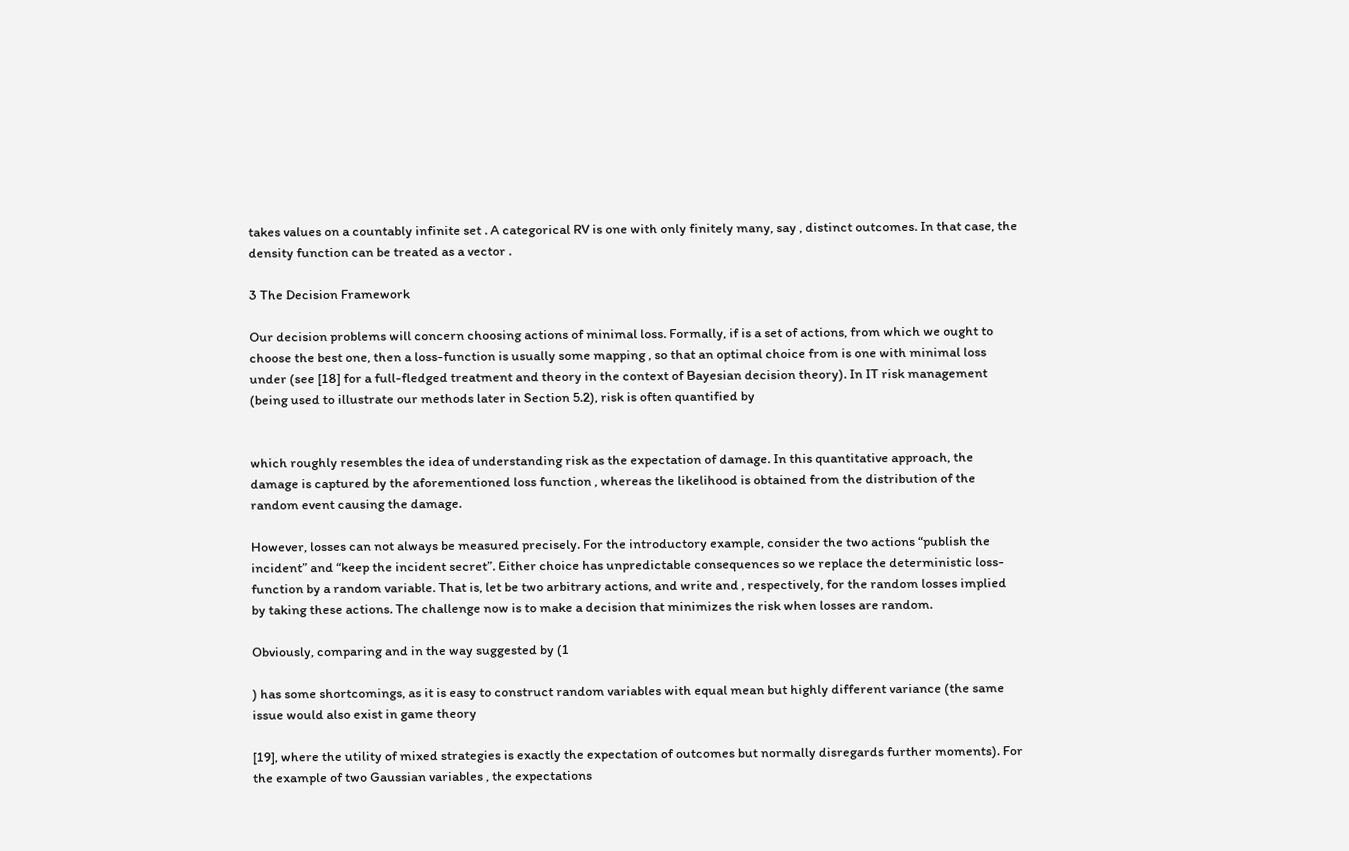takes values on a countably infinite set . A categorical RV is one with only finitely many, say , distinct outcomes. In that case, the density function can be treated as a vector .

3 The Decision Framework

Our decision problems will concern choosing actions of minimal loss. Formally, if is a set of actions, from which we ought to choose the best one, then a loss-function is usually some mapping , so that an optimal choice from is one with minimal loss under (see [18] for a full-fledged treatment and theory in the context of Bayesian decision theory). In IT risk management (being used to illustrate our methods later in Section 5.2), risk is often quantified by


which roughly resembles the idea of understanding risk as the expectation of damage. In this quantitative approach, the damage is captured by the aforementioned loss function , whereas the likelihood is obtained from the distribution of the random event causing the damage.

However, losses can not always be measured precisely. For the introductory example, consider the two actions “publish the incident” and “keep the incident secret”. Either choice has unpredictable consequences so we replace the deterministic loss-function by a random variable. That is, let be two arbitrary actions, and write and , respectively, for the random losses implied by taking these actions. The challenge now is to make a decision that minimizes the risk when losses are random.

Obviously, comparing and in the way suggested by (1

) has some shortcomings, as it is easy to construct random variables with equal mean but highly different variance (the same issue would also exist in game theory

[19], where the utility of mixed strategies is exactly the expectation of outcomes but normally disregards further moments). For the example of two Gaussian variables , the expectations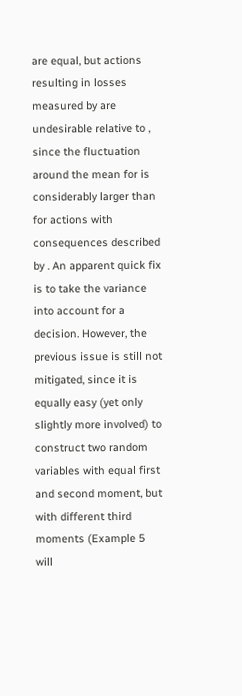are equal, but actions resulting in losses measured by are undesirable relative to , since the fluctuation around the mean for is considerably larger than for actions with consequences described by . An apparent quick fix is to take the variance into account for a decision. However, the previous issue is still not mitigated, since it is equally easy (yet only slightly more involved) to construct two random variables with equal first and second moment, but with different third moments (Example 5 will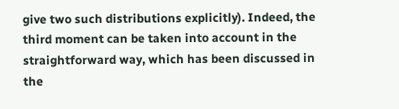give two such distributions explicitly). Indeed, the third moment can be taken into account in the straightforward way, which has been discussed in the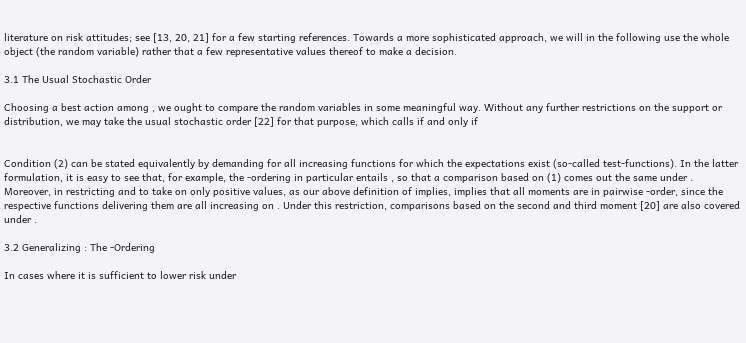literature on risk attitudes; see [13, 20, 21] for a few starting references. Towards a more sophisticated approach, we will in the following use the whole object (the random variable) rather that a few representative values thereof to make a decision.

3.1 The Usual Stochastic Order

Choosing a best action among , we ought to compare the random variables in some meaningful way. Without any further restrictions on the support or distribution, we may take the usual stochastic order [22] for that purpose, which calls if and only if


Condition (2) can be stated equivalently by demanding for all increasing functions for which the expectations exist (so-called test-functions). In the latter formulation, it is easy to see that, for example, the -ordering in particular entails , so that a comparison based on (1) comes out the same under . Moreover, in restricting and to take on only positive values, as our above definition of implies, implies that all moments are in pairwise -order, since the respective functions delivering them are all increasing on . Under this restriction, comparisons based on the second and third moment [20] are also covered under .

3.2 Generalizing : The -Ordering

In cases where it is sufficient to lower risk under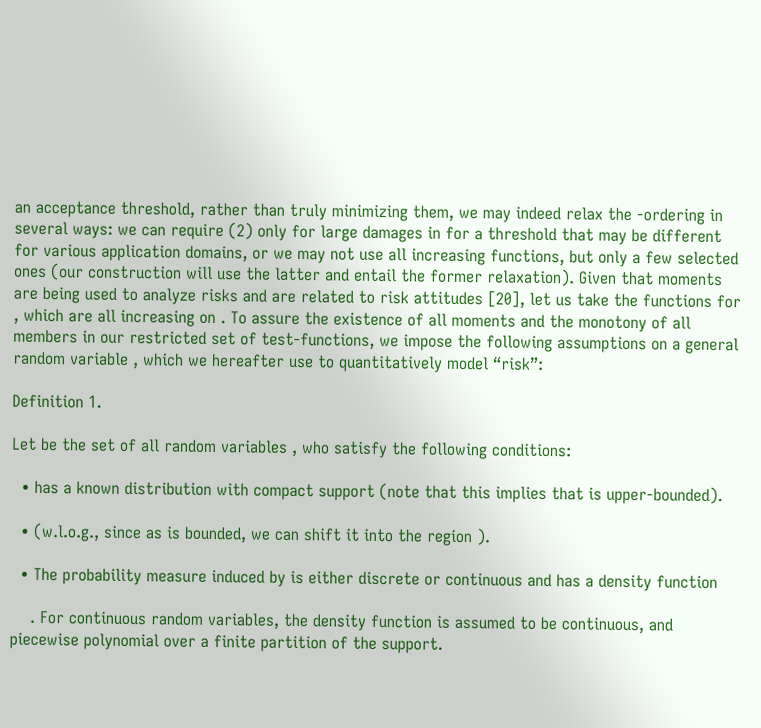an acceptance threshold, rather than truly minimizing them, we may indeed relax the -ordering in several ways: we can require (2) only for large damages in for a threshold that may be different for various application domains, or we may not use all increasing functions, but only a few selected ones (our construction will use the latter and entail the former relaxation). Given that moments are being used to analyze risks and are related to risk attitudes [20], let us take the functions for , which are all increasing on . To assure the existence of all moments and the monotony of all members in our restricted set of test-functions, we impose the following assumptions on a general random variable , which we hereafter use to quantitatively model “risk”:

Definition 1.

Let be the set of all random variables , who satisfy the following conditions:

  • has a known distribution with compact support (note that this implies that is upper-bounded).

  • (w.l.o.g., since as is bounded, we can shift it into the region ).

  • The probability measure induced by is either discrete or continuous and has a density function

    . For continuous random variables, the density function is assumed to be continuous, and piecewise polynomial over a finite partition of the support.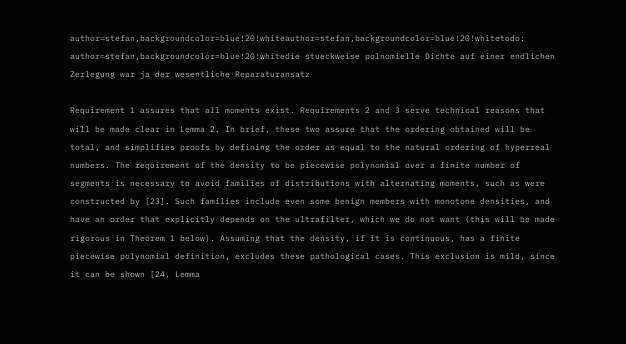author=stefan,backgroundcolor=blue!20!whiteauthor=stefan,backgroundcolor=blue!20!whitetodo: author=stefan,backgroundcolor=blue!20!whitedie stueckweise polnomielle Dichte auf einer endlichen Zerlegung war ja der wesentliche Reparaturansatz

Requirement 1 assures that all moments exist. Requirements 2 and 3 serve technical reasons that will be made clear in Lemma 2. In brief, these two assure that the ordering obtained will be total, and simplifies proofs by defining the order as equal to the natural ordering of hyperreal numbers. The requirement of the density to be piecewise polynomial over a finite number of segments is necessary to avoid families of distributions with alternating moments, such as were constructed by [23]. Such families include even some benign members with monotone densities, and have an order that explicitly depends on the ultrafilter, which we do not want (this will be made rigorous in Theorem 1 below). Assuming that the density, if it is continuous, has a finite piecewise polynomial definition, excludes these pathological cases. This exclusion is mild, since it can be shown [24, Lemma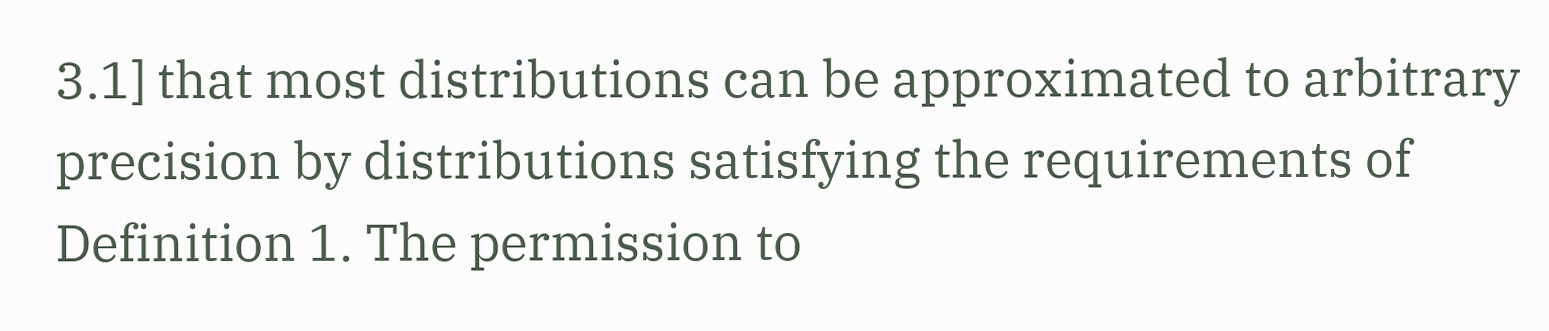3.1] that most distributions can be approximated to arbitrary precision by distributions satisfying the requirements of Definition 1. The permission to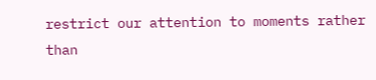restrict our attention to moments rather than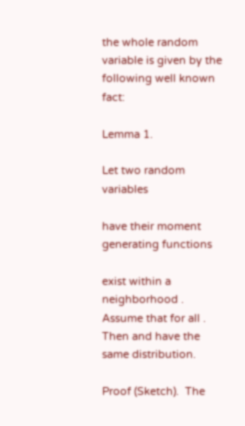the whole random variable is given by the following well known fact:

Lemma 1.

Let two random variables

have their moment generating functions

exist within a neighborhood . Assume that for all . Then and have the same distribution.

Proof (Sketch).  The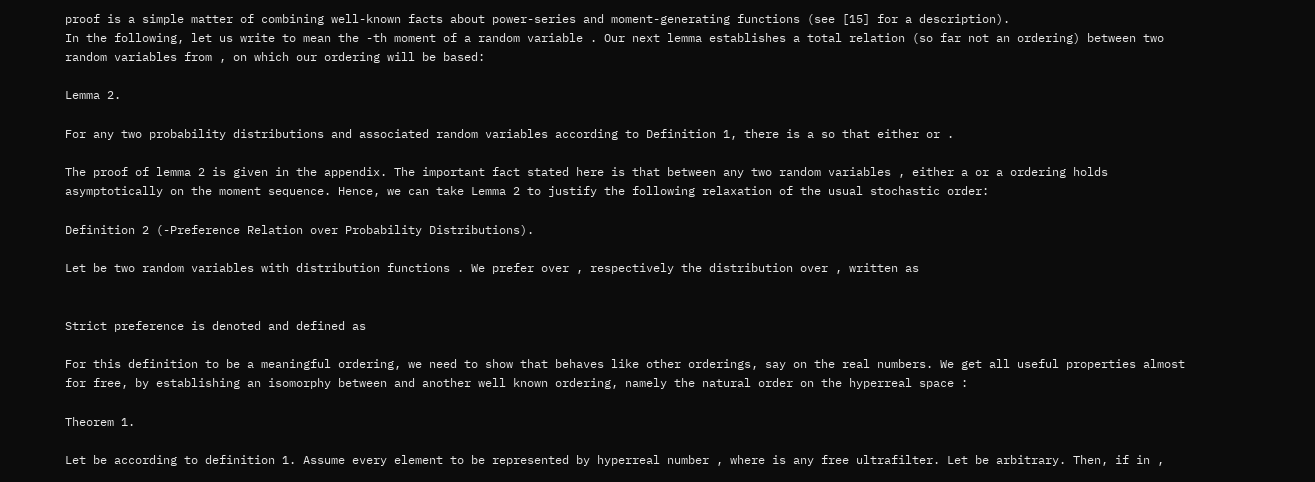proof is a simple matter of combining well-known facts about power-series and moment-generating functions (see [15] for a description).
In the following, let us write to mean the -th moment of a random variable . Our next lemma establishes a total relation (so far not an ordering) between two random variables from , on which our ordering will be based:

Lemma 2.

For any two probability distributions and associated random variables according to Definition 1, there is a so that either or .

The proof of lemma 2 is given in the appendix. The important fact stated here is that between any two random variables , either a or a ordering holds asymptotically on the moment sequence. Hence, we can take Lemma 2 to justify the following relaxation of the usual stochastic order:

Definition 2 (-Preference Relation over Probability Distributions).

Let be two random variables with distribution functions . We prefer over , respectively the distribution over , written as


Strict preference is denoted and defined as

For this definition to be a meaningful ordering, we need to show that behaves like other orderings, say on the real numbers. We get all useful properties almost for free, by establishing an isomorphy between and another well known ordering, namely the natural order on the hyperreal space :

Theorem 1.

Let be according to definition 1. Assume every element to be represented by hyperreal number , where is any free ultrafilter. Let be arbitrary. Then, if in ,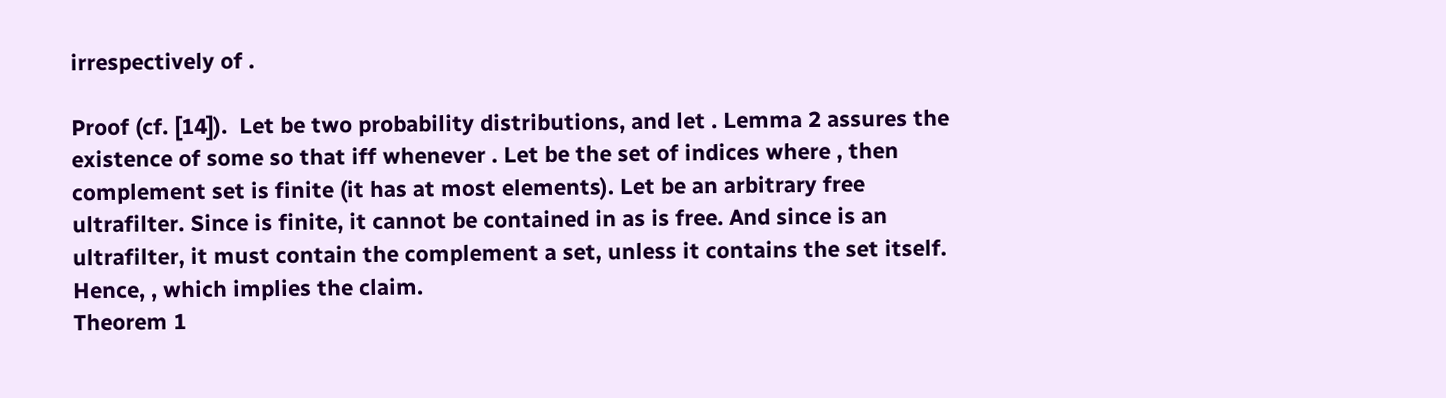irrespectively of .

Proof (cf. [14]).  Let be two probability distributions, and let . Lemma 2 assures the existence of some so that iff whenever . Let be the set of indices where , then complement set is finite (it has at most elements). Let be an arbitrary free ultrafilter. Since is finite, it cannot be contained in as is free. And since is an ultrafilter, it must contain the complement a set, unless it contains the set itself. Hence, , which implies the claim.
Theorem 1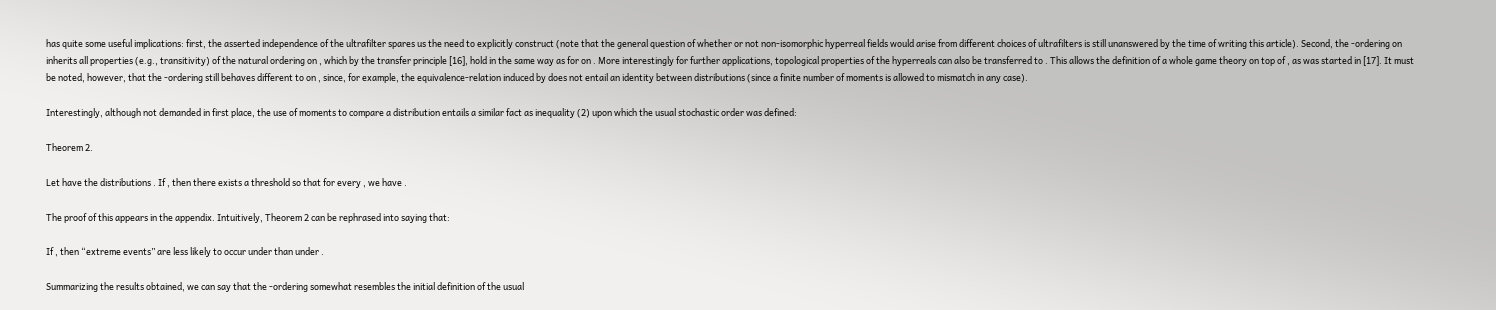has quite some useful implications: first, the asserted independence of the ultrafilter spares us the need to explicitly construct (note that the general question of whether or not non-isomorphic hyperreal fields would arise from different choices of ultrafilters is still unanswered by the time of writing this article). Second, the -ordering on inherits all properties (e.g., transitivity) of the natural ordering on , which by the transfer principle [16], hold in the same way as for on . More interestingly for further applications, topological properties of the hyperreals can also be transferred to . This allows the definition of a whole game theory on top of , as was started in [17]. It must be noted, however, that the -ordering still behaves different to on , since, for example, the equivalence-relation induced by does not entail an identity between distributions (since a finite number of moments is allowed to mismatch in any case).

Interestingly, although not demanded in first place, the use of moments to compare a distribution entails a similar fact as inequality (2) upon which the usual stochastic order was defined:

Theorem 2.

Let have the distributions . If , then there exists a threshold so that for every , we have .

The proof of this appears in the appendix. Intuitively, Theorem 2 can be rephrased into saying that:

If , then “extreme events” are less likely to occur under than under .

Summarizing the results obtained, we can say that the -ordering somewhat resembles the initial definition of the usual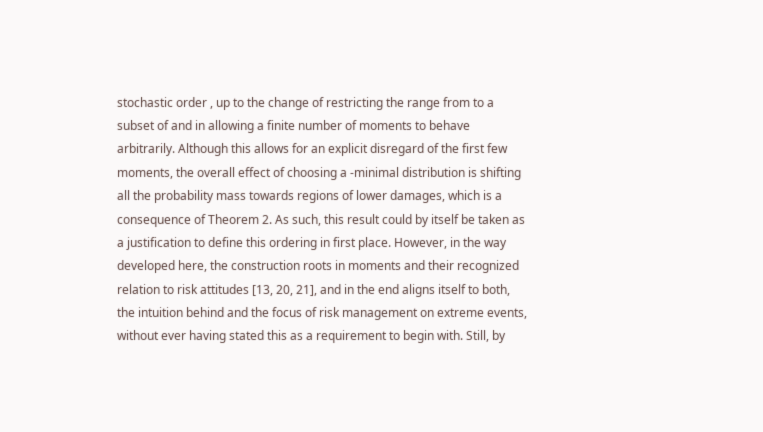stochastic order , up to the change of restricting the range from to a subset of and in allowing a finite number of moments to behave arbitrarily. Although this allows for an explicit disregard of the first few moments, the overall effect of choosing a -minimal distribution is shifting all the probability mass towards regions of lower damages, which is a consequence of Theorem 2. As such, this result could by itself be taken as a justification to define this ordering in first place. However, in the way developed here, the construction roots in moments and their recognized relation to risk attitudes [13, 20, 21], and in the end aligns itself to both, the intuition behind and the focus of risk management on extreme events, without ever having stated this as a requirement to begin with. Still, by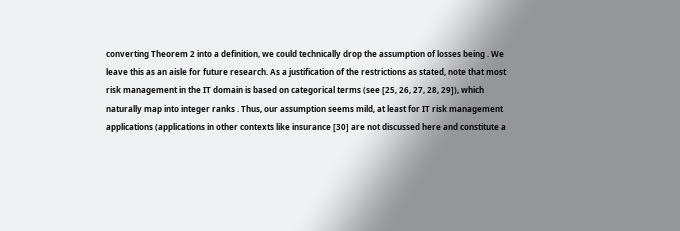converting Theorem 2 into a definition, we could technically drop the assumption of losses being . We leave this as an aisle for future research. As a justification of the restrictions as stated, note that most risk management in the IT domain is based on categorical terms (see [25, 26, 27, 28, 29]), which naturally map into integer ranks . Thus, our assumption seems mild, at least for IT risk management applications (applications in other contexts like insurance [30] are not discussed here and constitute a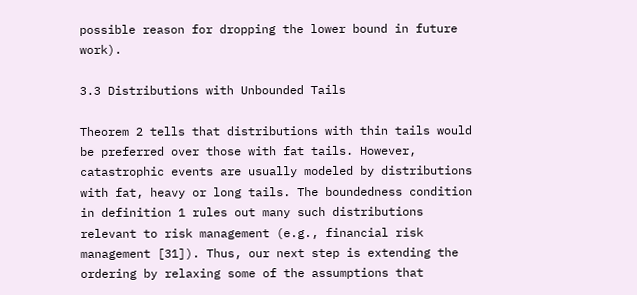possible reason for dropping the lower bound in future work).

3.3 Distributions with Unbounded Tails

Theorem 2 tells that distributions with thin tails would be preferred over those with fat tails. However, catastrophic events are usually modeled by distributions with fat, heavy or long tails. The boundedness condition in definition 1 rules out many such distributions relevant to risk management (e.g., financial risk management [31]). Thus, our next step is extending the ordering by relaxing some of the assumptions that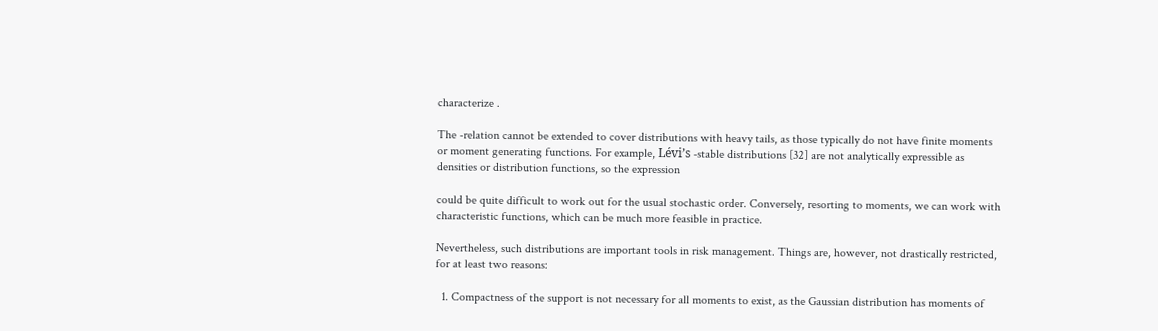characterize .

The -relation cannot be extended to cover distributions with heavy tails, as those typically do not have finite moments or moment generating functions. For example, Lévi’s -stable distributions [32] are not analytically expressible as densities or distribution functions, so the expression

could be quite difficult to work out for the usual stochastic order. Conversely, resorting to moments, we can work with characteristic functions, which can be much more feasible in practice.

Nevertheless, such distributions are important tools in risk management. Things are, however, not drastically restricted, for at least two reasons:

  1. Compactness of the support is not necessary for all moments to exist, as the Gaussian distribution has moments of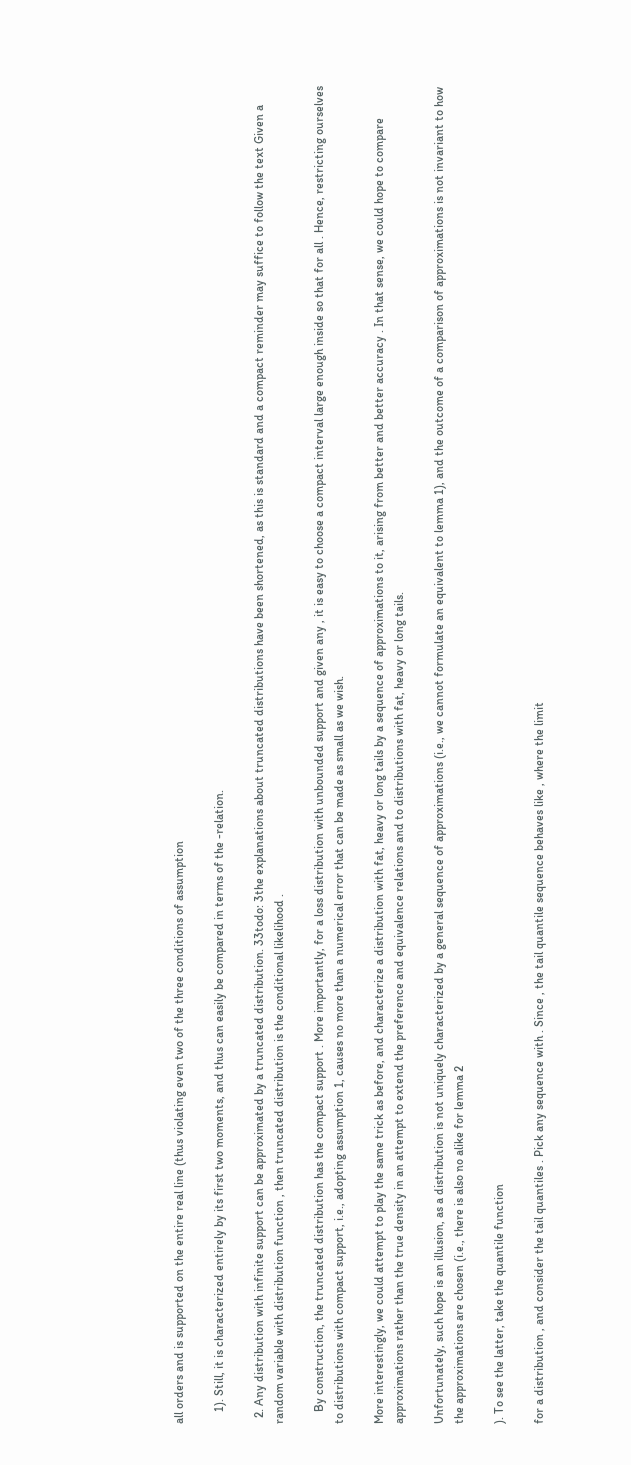all orders and is supported on the entire real line (thus violating even two of the three conditions of assumption

    1). Still, it is characterized entirely by its first two moments, and thus can easily be compared in terms of the -relation.

  2. Any distribution with infinite support can be approximated by a truncated distribution. 33todo: 3the explanations about truncated distributions have been shortened, as this is standard and a compact reminder may suffice to follow the text Given a random variable with distribution function , then truncated distribution is the conditional likelihood .

    By construction, the truncated distribution has the compact support . More importantly, for a loss distribution with unbounded support and given any , it is easy to choose a compact interval large enough inside so that for all . Hence, restricting ourselves to distributions with compact support, i.e., adopting assumption 1, causes no more than a numerical error that can be made as small as we wish.

More interestingly, we could attempt to play the same trick as before, and characterize a distribution with fat, heavy or long tails by a sequence of approximations to it, arising from better and better accuracy . In that sense, we could hope to compare approximations rather than the true density in an attempt to extend the preference and equivalence relations and to distributions with fat, heavy or long tails.

Unfortunately, such hope is an illusion, as a distribution is not uniquely characterized by a general sequence of approximations (i.e., we cannot formulate an equivalent to lemma 1), and the outcome of a comparison of approximations is not invariant to how the approximations are chosen (i.e., there is also no alike for lemma 2

). To see the latter, take the quantile function

for a distribution , and consider the tail quantiles . Pick any sequence with . Since , the tail quantile sequence behaves like , where the limit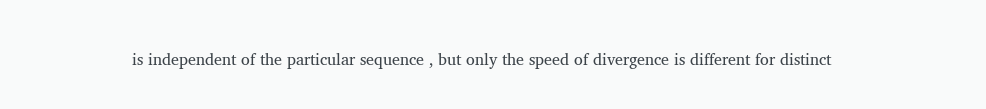is independent of the particular sequence , but only the speed of divergence is different for distinct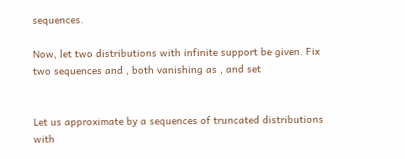sequences.

Now, let two distributions with infinite support be given. Fix two sequences and , both vanishing as , and set


Let us approximate by a sequences of truncated distributions with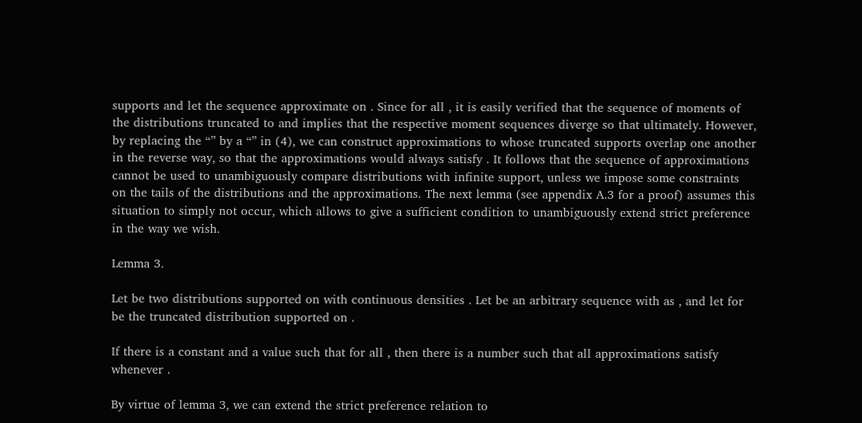supports and let the sequence approximate on . Since for all , it is easily verified that the sequence of moments of the distributions truncated to and implies that the respective moment sequences diverge so that ultimately. However, by replacing the “” by a “” in (4), we can construct approximations to whose truncated supports overlap one another in the reverse way, so that the approximations would always satisfy . It follows that the sequence of approximations cannot be used to unambiguously compare distributions with infinite support, unless we impose some constraints on the tails of the distributions and the approximations. The next lemma (see appendix A.3 for a proof) assumes this situation to simply not occur, which allows to give a sufficient condition to unambiguously extend strict preference in the way we wish.

Lemma 3.

Let be two distributions supported on with continuous densities . Let be an arbitrary sequence with as , and let for be the truncated distribution supported on .

If there is a constant and a value such that for all , then there is a number such that all approximations satisfy whenever .

By virtue of lemma 3, we can extend the strict preference relation to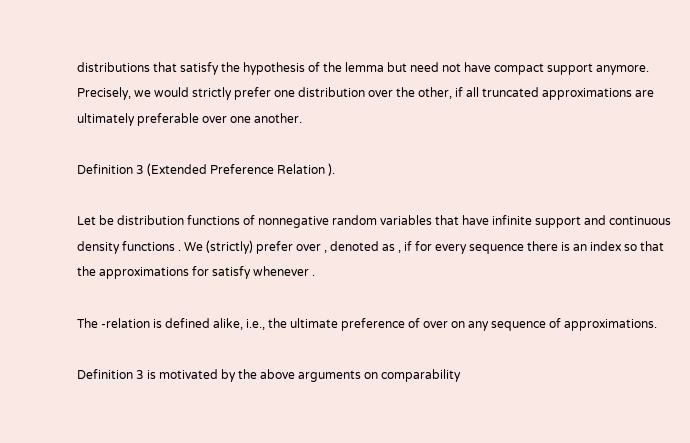distributions that satisfy the hypothesis of the lemma but need not have compact support anymore. Precisely, we would strictly prefer one distribution over the other, if all truncated approximations are ultimately preferable over one another.

Definition 3 (Extended Preference Relation ).

Let be distribution functions of nonnegative random variables that have infinite support and continuous density functions . We (strictly) prefer over , denoted as , if for every sequence there is an index so that the approximations for satisfy whenever .

The -relation is defined alike, i.e., the ultimate preference of over on any sequence of approximations.

Definition 3 is motivated by the above arguments on comparability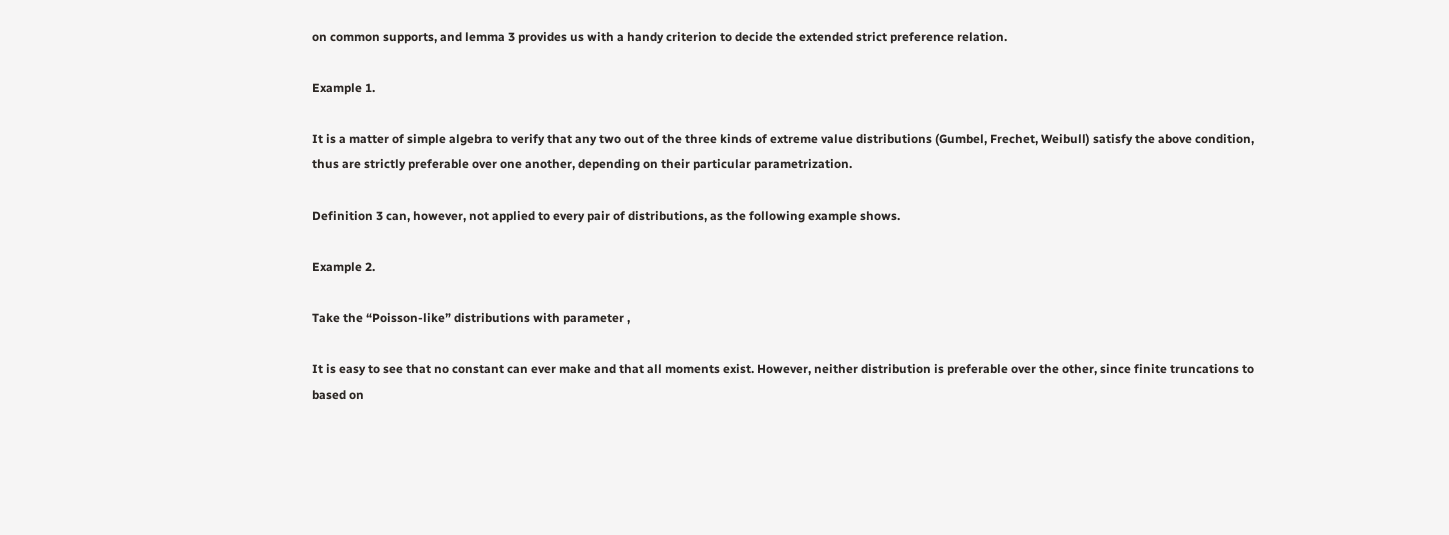on common supports, and lemma 3 provides us with a handy criterion to decide the extended strict preference relation.

Example 1.

It is a matter of simple algebra to verify that any two out of the three kinds of extreme value distributions (Gumbel, Frechet, Weibull) satisfy the above condition, thus are strictly preferable over one another, depending on their particular parametrization.

Definition 3 can, however, not applied to every pair of distributions, as the following example shows.

Example 2.

Take the “Poisson-like” distributions with parameter ,

It is easy to see that no constant can ever make and that all moments exist. However, neither distribution is preferable over the other, since finite truncations to based on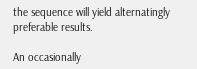the sequence will yield alternatingly preferable results.

An occasionally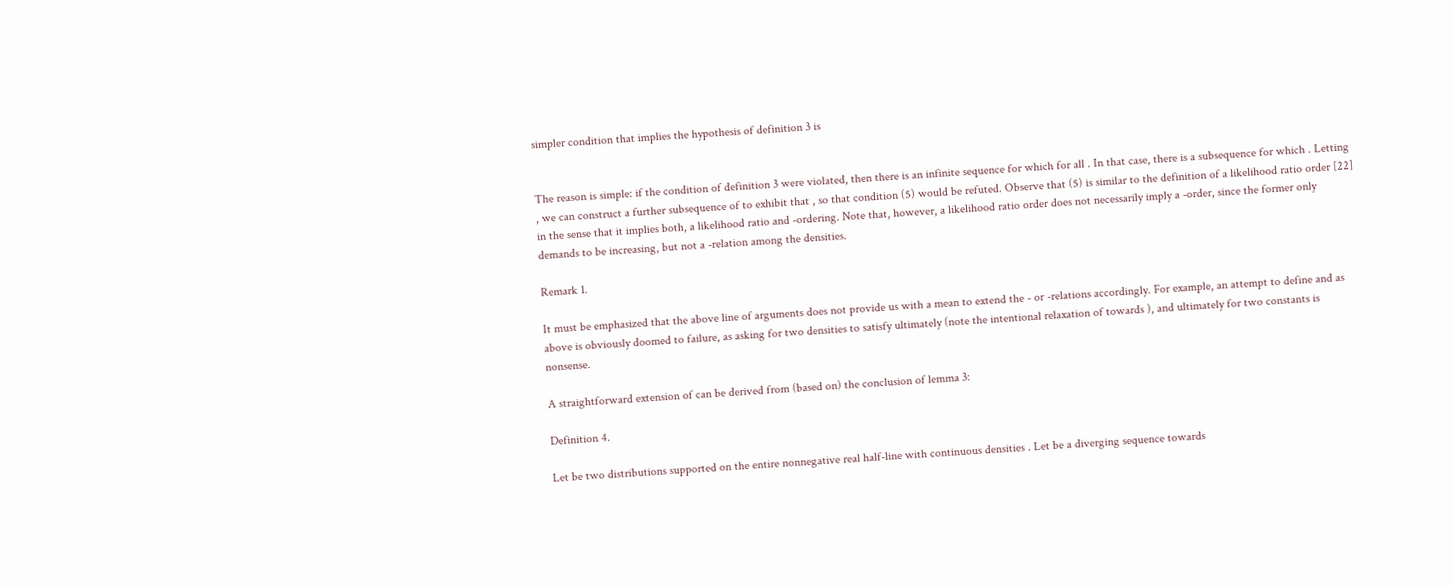simpler condition that implies the hypothesis of definition 3 is


The reason is simple: if the condition of definition 3 were violated, then there is an infinite sequence for which for all . In that case, there is a subsequence for which . Letting , we can construct a further subsequence of to exhibit that , so that condition (5) would be refuted. Observe that (5) is similar to the definition of a likelihood ratio order [22] in the sense that it implies both, a likelihood ratio and -ordering. Note that, however, a likelihood ratio order does not necessarily imply a -order, since the former only demands to be increasing, but not a -relation among the densities.

Remark 1.

It must be emphasized that the above line of arguments does not provide us with a mean to extend the - or -relations accordingly. For example, an attempt to define and as above is obviously doomed to failure, as asking for two densities to satisfy ultimately (note the intentional relaxation of towards ), and ultimately for two constants is nonsense.

A straightforward extension of can be derived from (based on) the conclusion of lemma 3:

Definition 4.

Let be two distributions supported on the entire nonnegative real half-line with continuous densities . Let be a diverging sequence towards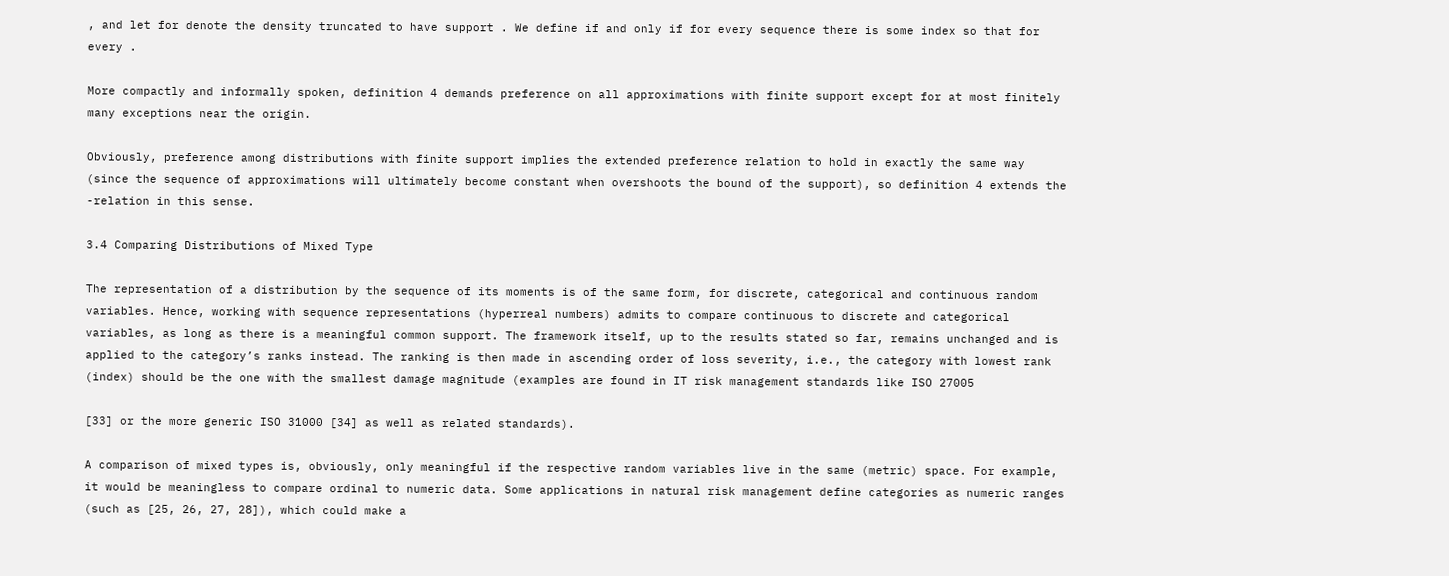, and let for denote the density truncated to have support . We define if and only if for every sequence there is some index so that for every .

More compactly and informally spoken, definition 4 demands preference on all approximations with finite support except for at most finitely many exceptions near the origin.

Obviously, preference among distributions with finite support implies the extended preference relation to hold in exactly the same way (since the sequence of approximations will ultimately become constant when overshoots the bound of the support), so definition 4 extends the -relation in this sense.

3.4 Comparing Distributions of Mixed Type

The representation of a distribution by the sequence of its moments is of the same form, for discrete, categorical and continuous random variables. Hence, working with sequence representations (hyperreal numbers) admits to compare continuous to discrete and categorical variables, as long as there is a meaningful common support. The framework itself, up to the results stated so far, remains unchanged and is applied to the category’s ranks instead. The ranking is then made in ascending order of loss severity, i.e., the category with lowest rank (index) should be the one with the smallest damage magnitude (examples are found in IT risk management standards like ISO 27005

[33] or the more generic ISO 31000 [34] as well as related standards).

A comparison of mixed types is, obviously, only meaningful if the respective random variables live in the same (metric) space. For example, it would be meaningless to compare ordinal to numeric data. Some applications in natural risk management define categories as numeric ranges (such as [25, 26, 27, 28]), which could make a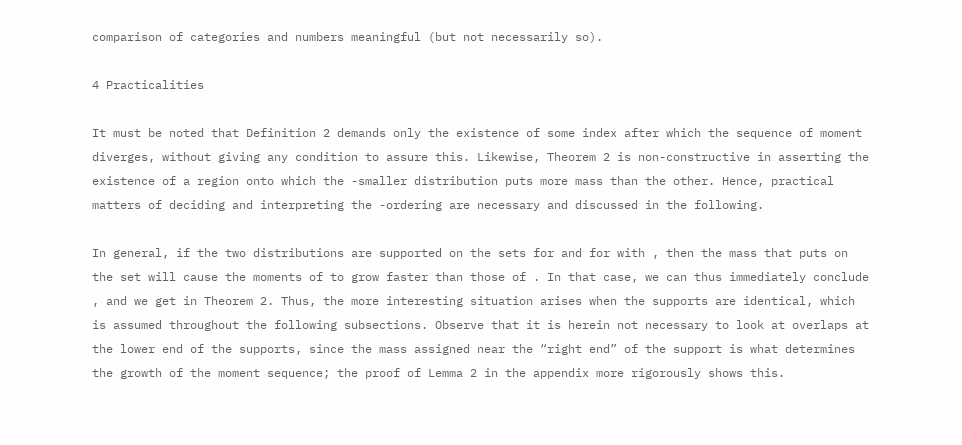comparison of categories and numbers meaningful (but not necessarily so).

4 Practicalities

It must be noted that Definition 2 demands only the existence of some index after which the sequence of moment diverges, without giving any condition to assure this. Likewise, Theorem 2 is non-constructive in asserting the existence of a region onto which the -smaller distribution puts more mass than the other. Hence, practical matters of deciding and interpreting the -ordering are necessary and discussed in the following.

In general, if the two distributions are supported on the sets for and for with , then the mass that puts on the set will cause the moments of to grow faster than those of . In that case, we can thus immediately conclude , and we get in Theorem 2. Thus, the more interesting situation arises when the supports are identical, which is assumed throughout the following subsections. Observe that it is herein not necessary to look at overlaps at the lower end of the supports, since the mass assigned near the “right end” of the support is what determines the growth of the moment sequence; the proof of Lemma 2 in the appendix more rigorously shows this.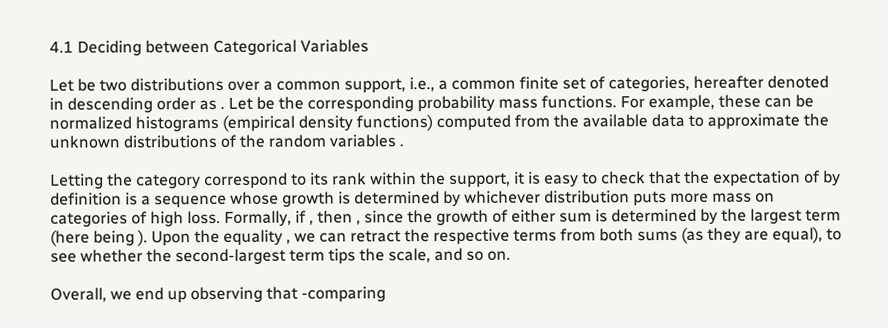4.1 Deciding between Categorical Variables

Let be two distributions over a common support, i.e., a common finite set of categories, hereafter denoted in descending order as . Let be the corresponding probability mass functions. For example, these can be normalized histograms (empirical density functions) computed from the available data to approximate the unknown distributions of the random variables .

Letting the category correspond to its rank within the support, it is easy to check that the expectation of by definition is a sequence whose growth is determined by whichever distribution puts more mass on categories of high loss. Formally, if , then , since the growth of either sum is determined by the largest term (here being ). Upon the equality , we can retract the respective terms from both sums (as they are equal), to see whether the second-largest term tips the scale, and so on.

Overall, we end up observing that -comparing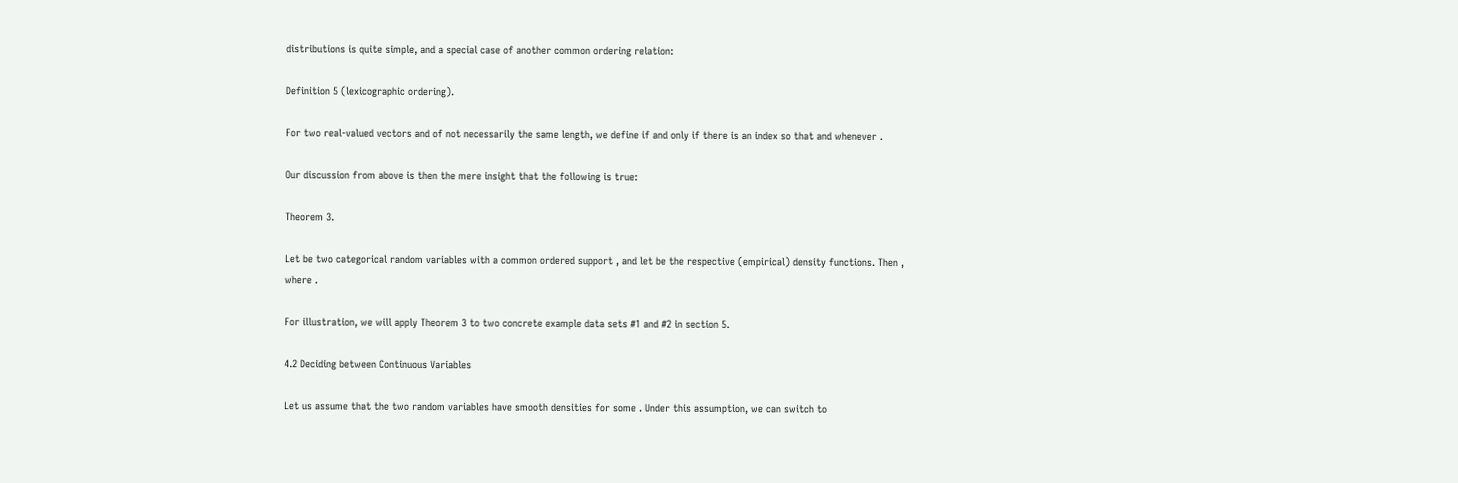distributions is quite simple, and a special case of another common ordering relation:

Definition 5 (lexicographic ordering).

For two real-valued vectors and of not necessarily the same length, we define if and only if there is an index so that and whenever .

Our discussion from above is then the mere insight that the following is true:

Theorem 3.

Let be two categorical random variables with a common ordered support , and let be the respective (empirical) density functions. Then , where .

For illustration, we will apply Theorem 3 to two concrete example data sets #1 and #2 in section 5.

4.2 Deciding between Continuous Variables

Let us assume that the two random variables have smooth densities for some . Under this assumption, we can switch to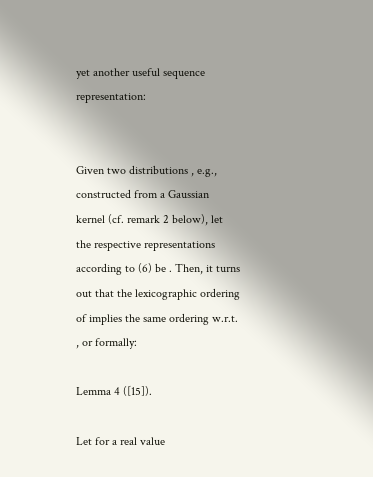yet another useful sequence representation:


Given two distributions , e.g., constructed from a Gaussian kernel (cf. remark 2 below), let the respective representations according to (6) be . Then, it turns out that the lexicographic ordering of implies the same ordering w.r.t. , or formally:

Lemma 4 ([15]).

Let for a real value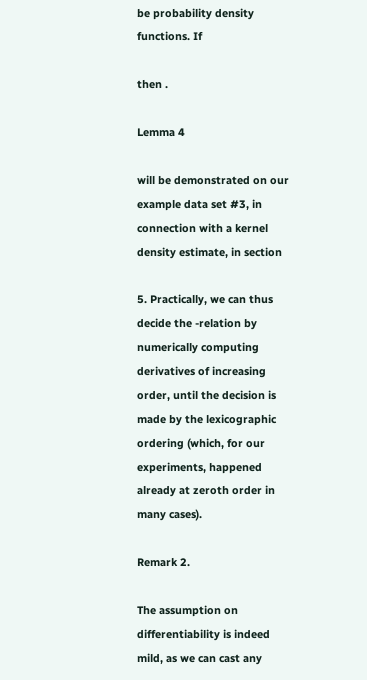be probability density functions. If

then .

Lemma 4

will be demonstrated on our example data set #3, in connection with a kernel density estimate, in section

5. Practically, we can thus decide the -relation by numerically computing derivatives of increasing order, until the decision is made by the lexicographic ordering (which, for our experiments, happened already at zeroth order in many cases).

Remark 2.

The assumption on differentiability is indeed mild, as we can cast any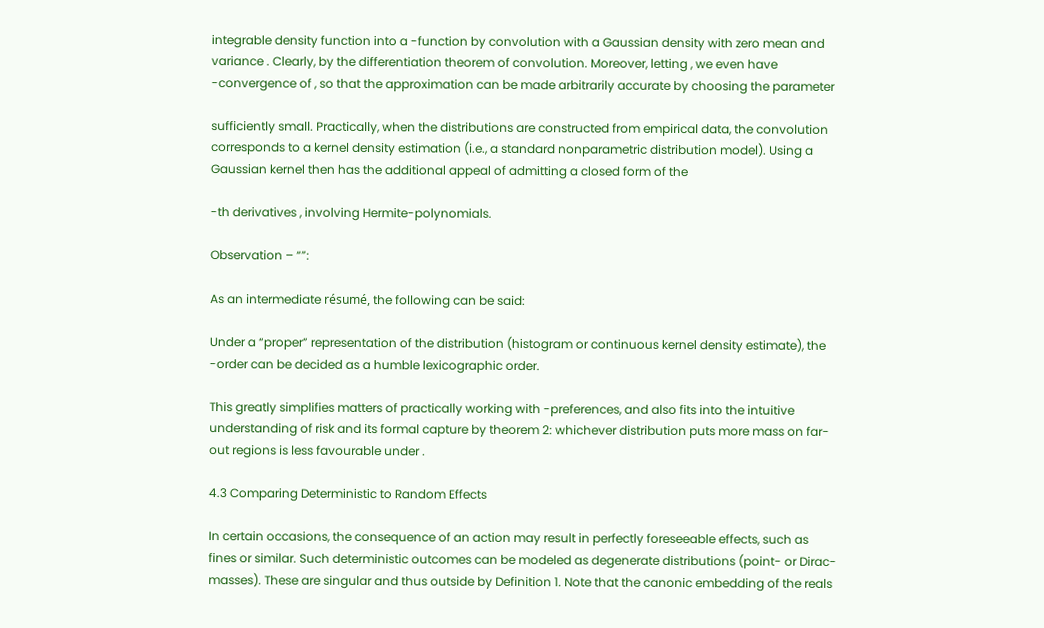integrable density function into a -function by convolution with a Gaussian density with zero mean and variance . Clearly, by the differentiation theorem of convolution. Moreover, letting , we even have -convergence of , so that the approximation can be made arbitrarily accurate by choosing the parameter

sufficiently small. Practically, when the distributions are constructed from empirical data, the convolution corresponds to a kernel density estimation (i.e., a standard nonparametric distribution model). Using a Gaussian kernel then has the additional appeal of admitting a closed form of the

-th derivatives , involving Hermite-polynomials.

Observation – “”:

As an intermediate résumé, the following can be said:

Under a “proper” representation of the distribution (histogram or continuous kernel density estimate), the -order can be decided as a humble lexicographic order.

This greatly simplifies matters of practically working with -preferences, and also fits into the intuitive understanding of risk and its formal capture by theorem 2: whichever distribution puts more mass on far-out regions is less favourable under .

4.3 Comparing Deterministic to Random Effects

In certain occasions, the consequence of an action may result in perfectly foreseeable effects, such as fines or similar. Such deterministic outcomes can be modeled as degenerate distributions (point- or Dirac-masses). These are singular and thus outside by Definition 1. Note that the canonic embedding of the reals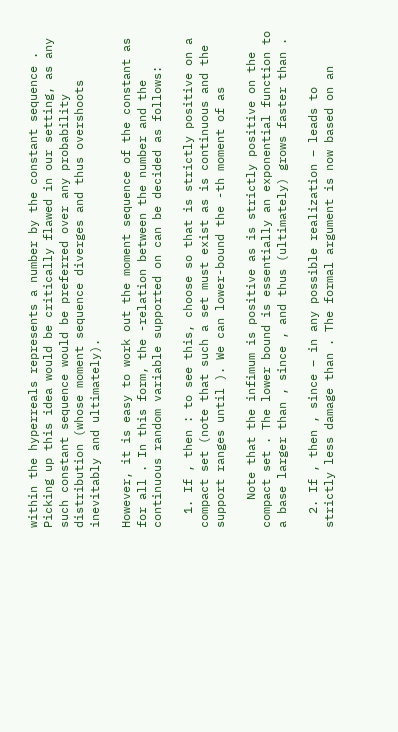within the hyperreals represents a number by the constant sequence . Picking up this idea would be critically flawed in our setting, as any such constant sequence would be preferred over any probability distribution (whose moment sequence diverges and thus overshoots inevitably and ultimately).

However, it is easy to work out the moment sequence of the constant as for all . In this form, the -relation between the number and the continuous random variable supported on can be decided as follows:

  1. If , then : to see this, choose so that is strictly positive on a compact set (note that such a set must exist as is continuous and the support ranges until ). We can lower-bound the -th moment of as

    Note that the infimum is positive as is strictly positive on the compact set . The lower bound is essentially an exponential function to a base larger than , since , and thus (ultimately) grows faster than .

  2. If , then , since – in any possible realization – leads to strictly less damage than . The formal argument is now based on an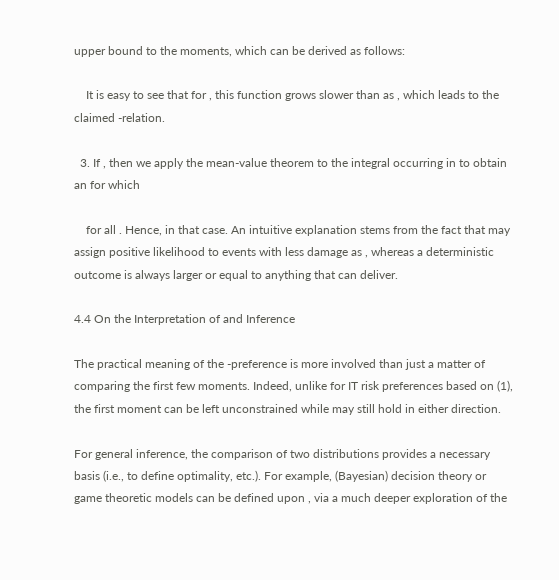upper bound to the moments, which can be derived as follows:

    It is easy to see that for , this function grows slower than as , which leads to the claimed -relation.

  3. If , then we apply the mean-value theorem to the integral occurring in to obtain an for which

    for all . Hence, in that case. An intuitive explanation stems from the fact that may assign positive likelihood to events with less damage as , whereas a deterministic outcome is always larger or equal to anything that can deliver.

4.4 On the Interpretation of and Inference

The practical meaning of the -preference is more involved than just a matter of comparing the first few moments. Indeed, unlike for IT risk preferences based on (1), the first moment can be left unconstrained while may still hold in either direction.

For general inference, the comparison of two distributions provides a necessary basis (i.e., to define optimality, etc.). For example, (Bayesian) decision theory or game theoretic models can be defined upon , via a much deeper exploration of the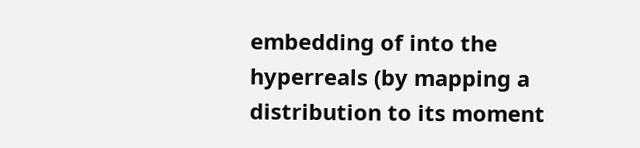embedding of into the hyperreals (by mapping a distribution to its moment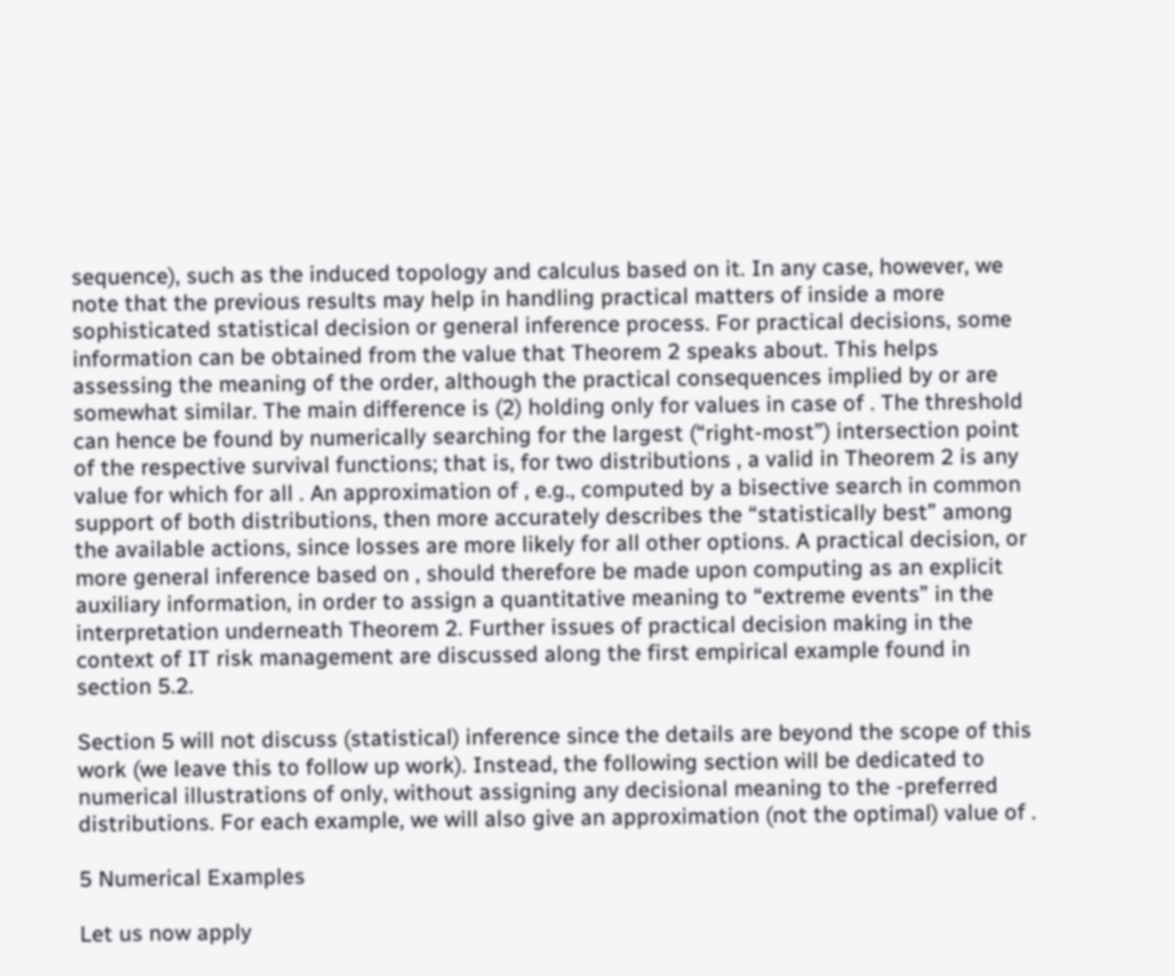sequence), such as the induced topology and calculus based on it. In any case, however, we note that the previous results may help in handling practical matters of inside a more sophisticated statistical decision or general inference process. For practical decisions, some information can be obtained from the value that Theorem 2 speaks about. This helps assessing the meaning of the order, although the practical consequences implied by or are somewhat similar. The main difference is (2) holding only for values in case of . The threshold can hence be found by numerically searching for the largest (“right-most”) intersection point of the respective survival functions; that is, for two distributions , a valid in Theorem 2 is any value for which for all . An approximation of , e.g., computed by a bisective search in common support of both distributions, then more accurately describes the “statistically best” among the available actions, since losses are more likely for all other options. A practical decision, or more general inference based on , should therefore be made upon computing as an explicit auxiliary information, in order to assign a quantitative meaning to “extreme events” in the interpretation underneath Theorem 2. Further issues of practical decision making in the context of IT risk management are discussed along the first empirical example found in section 5.2.

Section 5 will not discuss (statistical) inference since the details are beyond the scope of this work (we leave this to follow up work). Instead, the following section will be dedicated to numerical illustrations of only, without assigning any decisional meaning to the -preferred distributions. For each example, we will also give an approximation (not the optimal) value of .

5 Numerical Examples

Let us now apply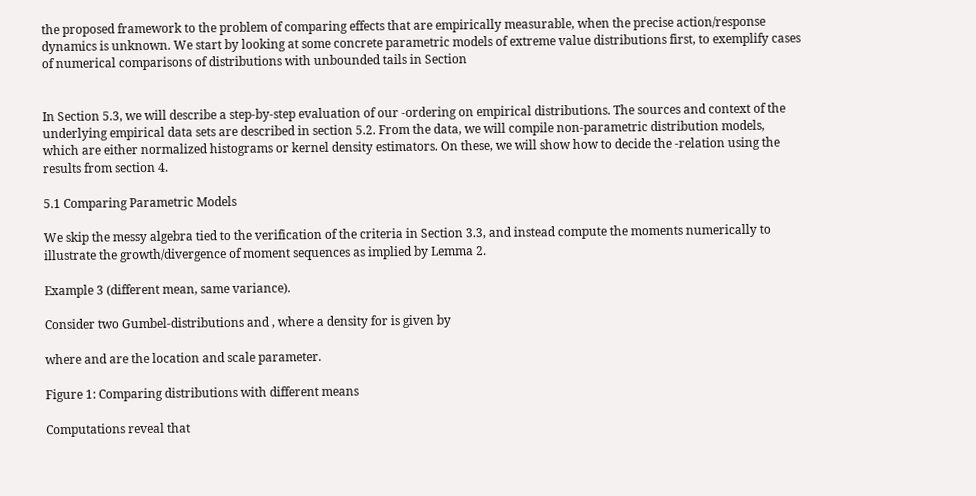the proposed framework to the problem of comparing effects that are empirically measurable, when the precise action/response dynamics is unknown. We start by looking at some concrete parametric models of extreme value distributions first, to exemplify cases of numerical comparisons of distributions with unbounded tails in Section


In Section 5.3, we will describe a step-by-step evaluation of our -ordering on empirical distributions. The sources and context of the underlying empirical data sets are described in section 5.2. From the data, we will compile non-parametric distribution models, which are either normalized histograms or kernel density estimators. On these, we will show how to decide the -relation using the results from section 4.

5.1 Comparing Parametric Models

We skip the messy algebra tied to the verification of the criteria in Section 3.3, and instead compute the moments numerically to illustrate the growth/divergence of moment sequences as implied by Lemma 2.

Example 3 (different mean, same variance).

Consider two Gumbel-distributions and , where a density for is given by

where and are the location and scale parameter.

Figure 1: Comparing distributions with different means

Computations reveal that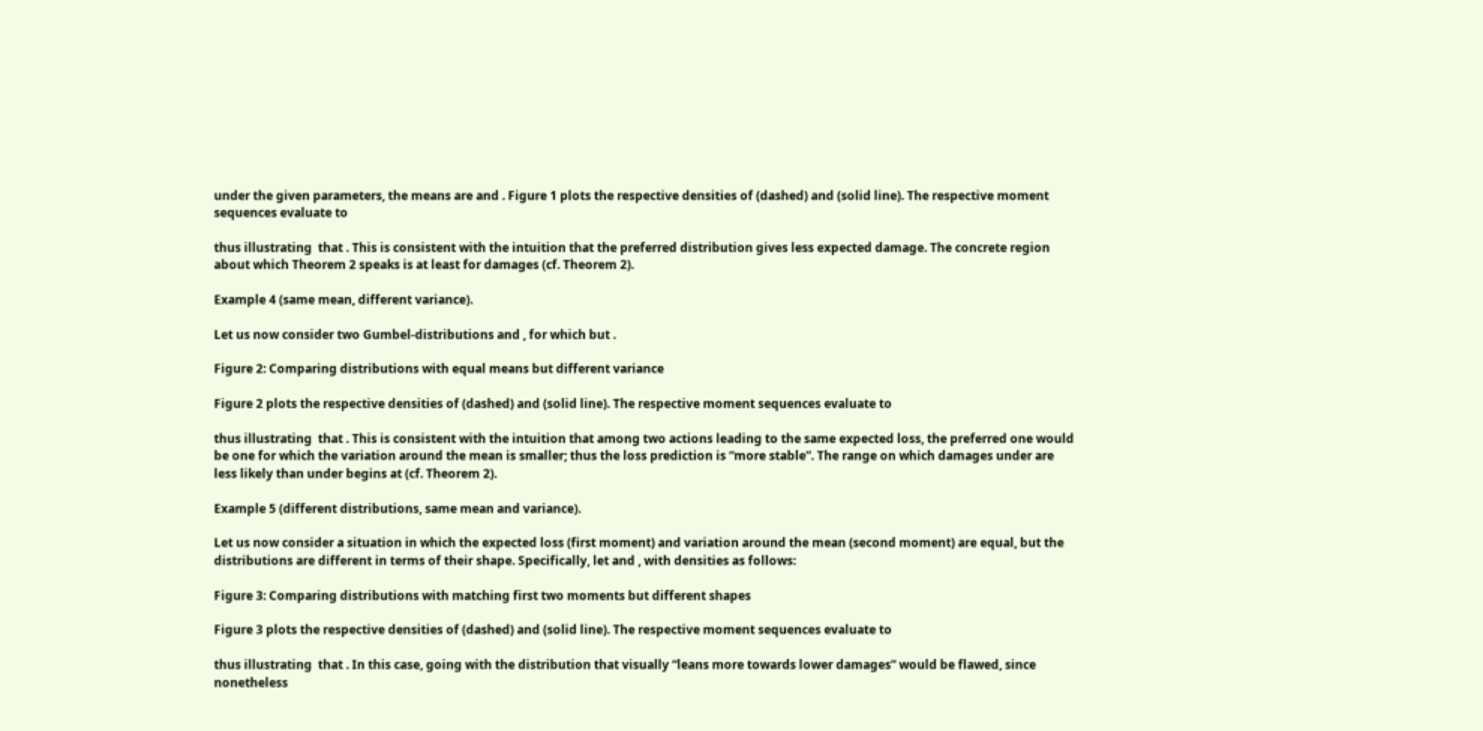under the given parameters, the means are and . Figure 1 plots the respective densities of (dashed) and (solid line). The respective moment sequences evaluate to

thus illustrating  that . This is consistent with the intuition that the preferred distribution gives less expected damage. The concrete region about which Theorem 2 speaks is at least for damages (cf. Theorem 2).

Example 4 (same mean, different variance).

Let us now consider two Gumbel-distributions and , for which but .

Figure 2: Comparing distributions with equal means but different variance

Figure 2 plots the respective densities of (dashed) and (solid line). The respective moment sequences evaluate to

thus illustrating  that . This is consistent with the intuition that among two actions leading to the same expected loss, the preferred one would be one for which the variation around the mean is smaller; thus the loss prediction is “more stable”. The range on which damages under are less likely than under begins at (cf. Theorem 2).

Example 5 (different distributions, same mean and variance).

Let us now consider a situation in which the expected loss (first moment) and variation around the mean (second moment) are equal, but the distributions are different in terms of their shape. Specifically, let and , with densities as follows:

Figure 3: Comparing distributions with matching first two moments but different shapes

Figure 3 plots the respective densities of (dashed) and (solid line). The respective moment sequences evaluate to

thus illustrating  that . In this case, going with the distribution that visually “leans more towards lower damages” would be flawed, since nonetheless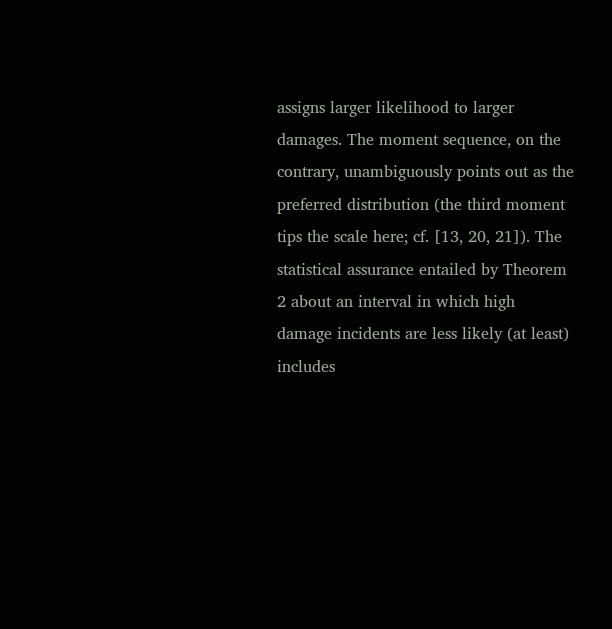assigns larger likelihood to larger damages. The moment sequence, on the contrary, unambiguously points out as the preferred distribution (the third moment tips the scale here; cf. [13, 20, 21]). The statistical assurance entailed by Theorem 2 about an interval in which high damage incidents are less likely (at least) includes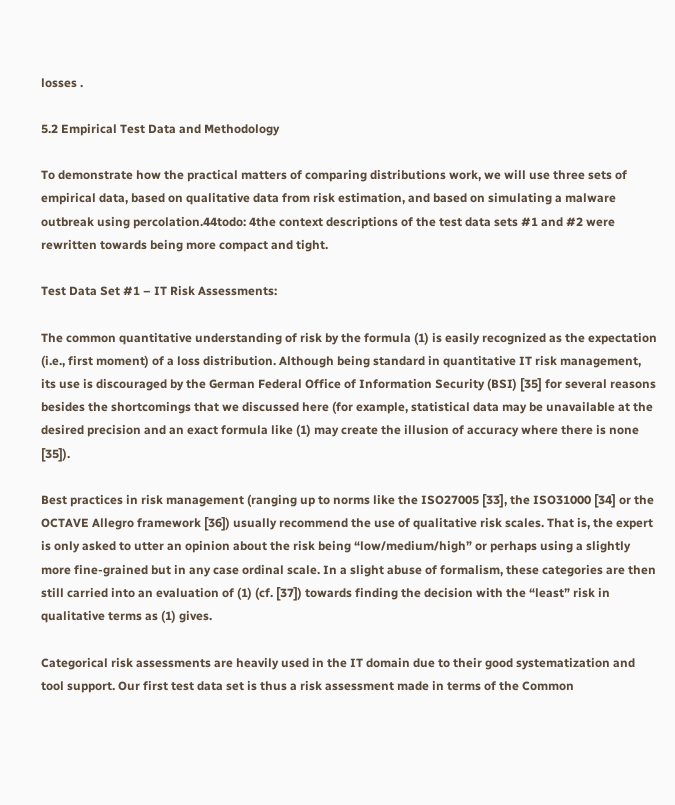losses .

5.2 Empirical Test Data and Methodology

To demonstrate how the practical matters of comparing distributions work, we will use three sets of empirical data, based on qualitative data from risk estimation, and based on simulating a malware outbreak using percolation.44todo: 4the context descriptions of the test data sets #1 and #2 were rewritten towards being more compact and tight.

Test Data Set #1 – IT Risk Assessments:

The common quantitative understanding of risk by the formula (1) is easily recognized as the expectation (i.e., first moment) of a loss distribution. Although being standard in quantitative IT risk management, its use is discouraged by the German Federal Office of Information Security (BSI) [35] for several reasons besides the shortcomings that we discussed here (for example, statistical data may be unavailable at the desired precision and an exact formula like (1) may create the illusion of accuracy where there is none [35]).

Best practices in risk management (ranging up to norms like the ISO27005 [33], the ISO31000 [34] or the OCTAVE Allegro framework [36]) usually recommend the use of qualitative risk scales. That is, the expert is only asked to utter an opinion about the risk being “low/medium/high” or perhaps using a slightly more fine-grained but in any case ordinal scale. In a slight abuse of formalism, these categories are then still carried into an evaluation of (1) (cf. [37]) towards finding the decision with the “least” risk in qualitative terms as (1) gives.

Categorical risk assessments are heavily used in the IT domain due to their good systematization and tool support. Our first test data set is thus a risk assessment made in terms of the Common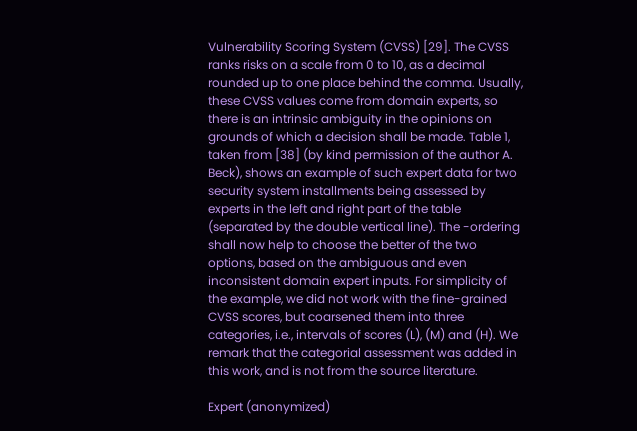Vulnerability Scoring System (CVSS) [29]. The CVSS ranks risks on a scale from 0 to 10, as a decimal rounded up to one place behind the comma. Usually, these CVSS values come from domain experts, so there is an intrinsic ambiguity in the opinions on grounds of which a decision shall be made. Table 1, taken from [38] (by kind permission of the author A. Beck), shows an example of such expert data for two security system installments being assessed by experts in the left and right part of the table (separated by the double vertical line). The -ordering shall now help to choose the better of the two options, based on the ambiguous and even inconsistent domain expert inputs. For simplicity of the example, we did not work with the fine-grained CVSS scores, but coarsened them into three categories, i.e., intervals of scores (L), (M) and (H). We remark that the categorial assessment was added in this work, and is not from the source literature.

Expert (anonymized)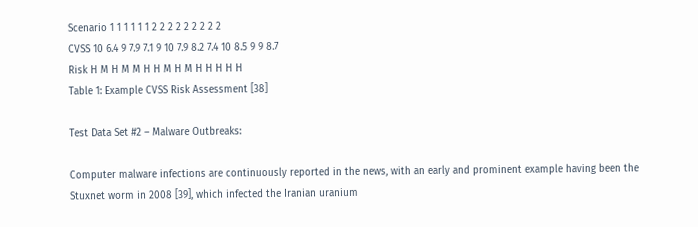Scenario 1 1 1 1 1 1 2 2 2 2 2 2 2 2 2
CVSS 10 6.4 9 7.9 7.1 9 10 7.9 8.2 7.4 10 8.5 9 9 8.7
Risk H M H M M H H M H M H H H H H
Table 1: Example CVSS Risk Assessment [38]

Test Data Set #2 – Malware Outbreaks:

Computer malware infections are continuously reported in the news, with an early and prominent example having been the Stuxnet worm in 2008 [39], which infected the Iranian uranium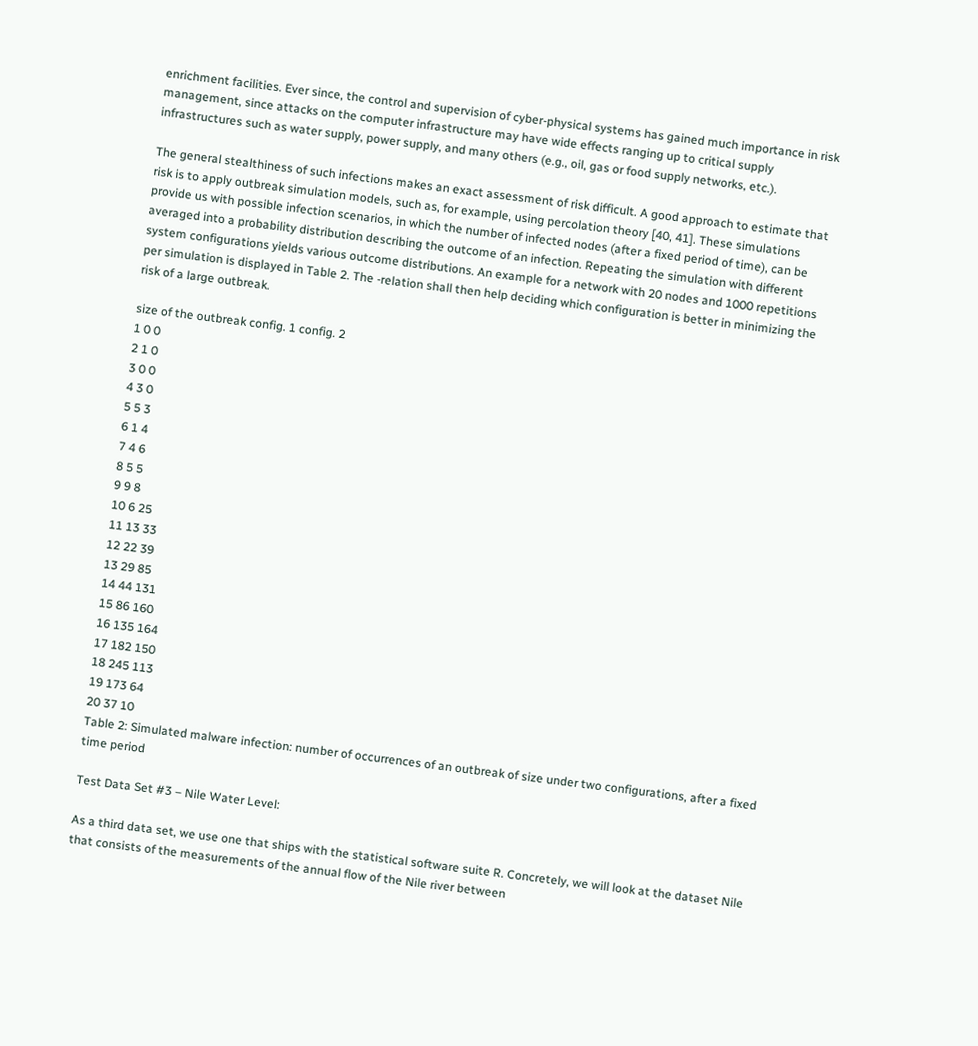enrichment facilities. Ever since, the control and supervision of cyber-physical systems has gained much importance in risk management, since attacks on the computer infrastructure may have wide effects ranging up to critical supply infrastructures such as water supply, power supply, and many others (e.g., oil, gas or food supply networks, etc.).

The general stealthiness of such infections makes an exact assessment of risk difficult. A good approach to estimate that risk is to apply outbreak simulation models, such as, for example, using percolation theory [40, 41]. These simulations provide us with possible infection scenarios, in which the number of infected nodes (after a fixed period of time), can be averaged into a probability distribution describing the outcome of an infection. Repeating the simulation with different system configurations yields various outcome distributions. An example for a network with 20 nodes and 1000 repetitions per simulation is displayed in Table 2. The -relation shall then help deciding which configuration is better in minimizing the risk of a large outbreak.

size of the outbreak config. 1 config. 2
1 0 0
2 1 0
3 0 0
4 3 0
5 5 3
6 1 4
7 4 6
8 5 5
9 9 8
10 6 25
11 13 33
12 22 39
13 29 85
14 44 131
15 86 160
16 135 164
17 182 150
18 245 113
19 173 64
20 37 10
Table 2: Simulated malware infection: number of occurrences of an outbreak of size under two configurations, after a fixed time period

Test Data Set #3 – Nile Water Level:

As a third data set, we use one that ships with the statistical software suite R. Concretely, we will look at the dataset Nile that consists of the measurements of the annual flow of the Nile river between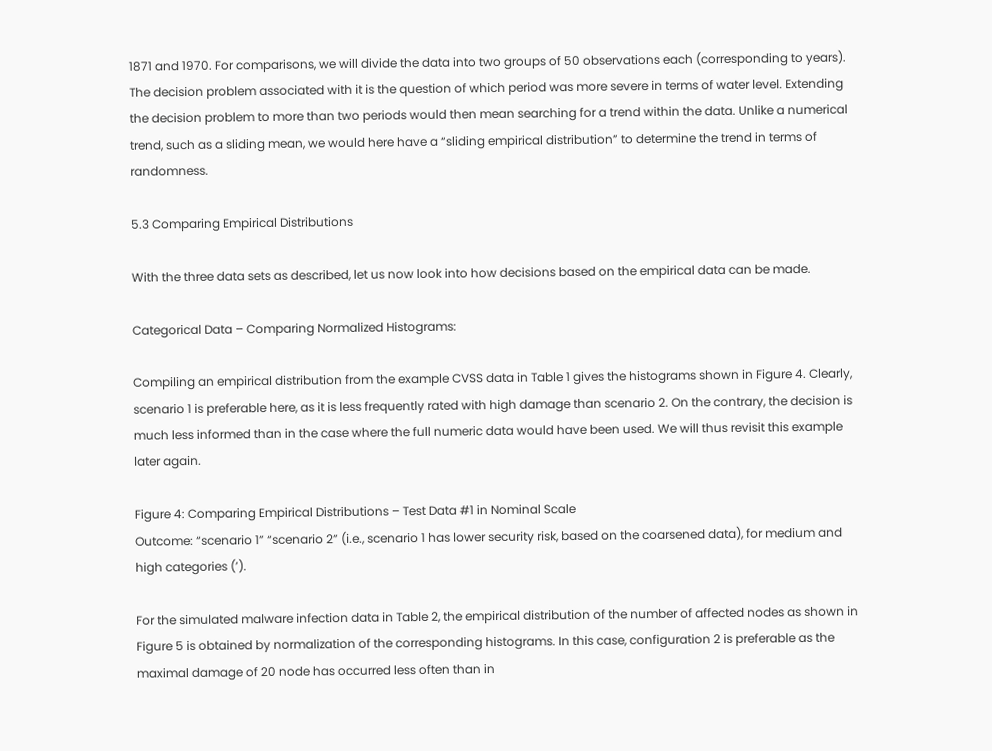1871 and 1970. For comparisons, we will divide the data into two groups of 50 observations each (corresponding to years). The decision problem associated with it is the question of which period was more severe in terms of water level. Extending the decision problem to more than two periods would then mean searching for a trend within the data. Unlike a numerical trend, such as a sliding mean, we would here have a “sliding empirical distribution” to determine the trend in terms of randomness.

5.3 Comparing Empirical Distributions

With the three data sets as described, let us now look into how decisions based on the empirical data can be made.

Categorical Data – Comparing Normalized Histograms:

Compiling an empirical distribution from the example CVSS data in Table 1 gives the histograms shown in Figure 4. Clearly, scenario 1 is preferable here, as it is less frequently rated with high damage than scenario 2. On the contrary, the decision is much less informed than in the case where the full numeric data would have been used. We will thus revisit this example later again.

Figure 4: Comparing Empirical Distributions – Test Data #1 in Nominal Scale
Outcome: “scenario 1” “scenario 2” (i.e., scenario 1 has lower security risk, based on the coarsened data), for medium and high categories (’).

For the simulated malware infection data in Table 2, the empirical distribution of the number of affected nodes as shown in Figure 5 is obtained by normalization of the corresponding histograms. In this case, configuration 2 is preferable as the maximal damage of 20 node has occurred less often than in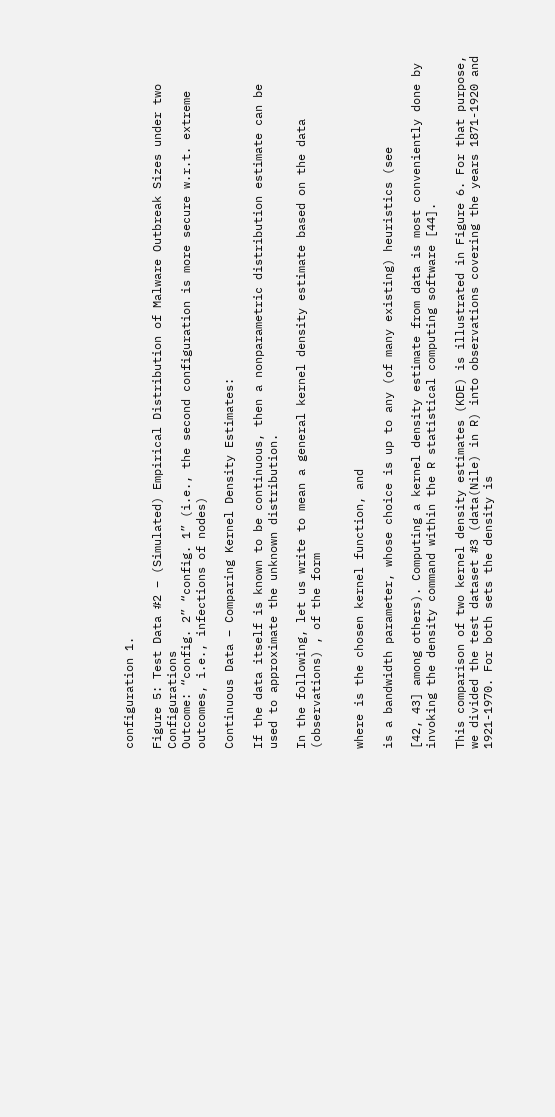configuration 1.

Figure 5: Test Data #2 – (Simulated) Empirical Distribution of Malware Outbreak Sizes under two Configurations
Outcome: “config. 2” “config. 1” (i.e., the second configuration is more secure w.r.t. extreme outcomes, i.e., infections of nodes)

Continuous Data – Comparing Kernel Density Estimates:

If the data itself is known to be continuous, then a nonparametric distribution estimate can be used to approximate the unknown distribution.

In the following, let us write to mean a general kernel density estimate based on the data (observations) , of the form


where is the chosen kernel function, and

is a bandwidth parameter, whose choice is up to any (of many existing) heuristics (see

[42, 43] among others). Computing a kernel density estimate from data is most conveniently done by invoking the density command within the R statistical computing software [44].

This comparison of two kernel density estimates (KDE) is illustrated in Figure 6. For that purpose, we divided the test dataset #3 (data(Nile) in R) into observations covering the years 1871-1920 and 1921-1970. For both sets the density is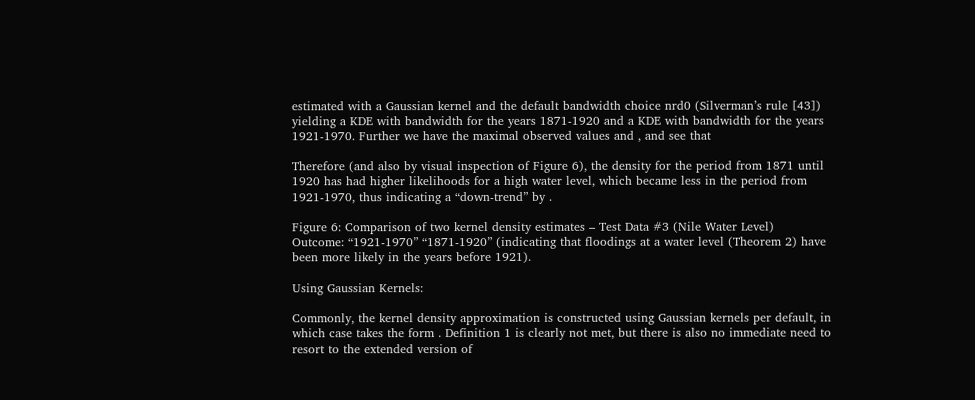estimated with a Gaussian kernel and the default bandwidth choice nrd0 (Silverman’s rule [43]) yielding a KDE with bandwidth for the years 1871-1920 and a KDE with bandwidth for the years 1921-1970. Further we have the maximal observed values and , and see that

Therefore (and also by visual inspection of Figure 6), the density for the period from 1871 until 1920 has had higher likelihoods for a high water level, which became less in the period from 1921-1970, thus indicating a “down-trend” by .

Figure 6: Comparison of two kernel density estimates – Test Data #3 (Nile Water Level)
Outcome: “1921-1970” “1871-1920” (indicating that floodings at a water level (Theorem 2) have been more likely in the years before 1921).

Using Gaussian Kernels:

Commonly, the kernel density approximation is constructed using Gaussian kernels per default, in which case takes the form . Definition 1 is clearly not met, but there is also no immediate need to resort to the extended version of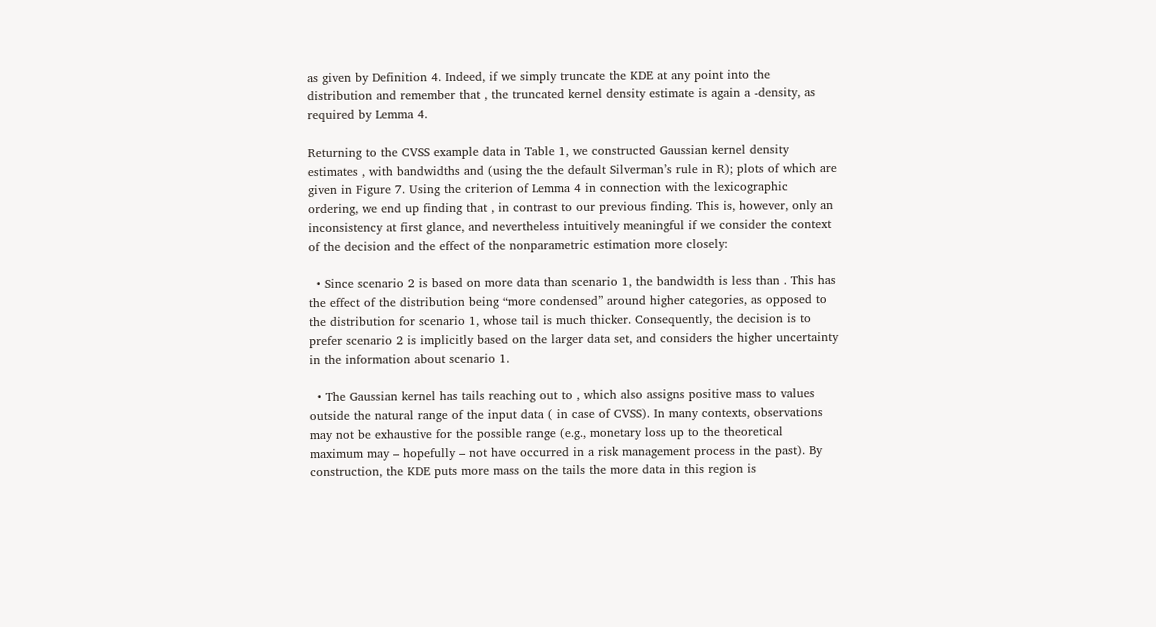as given by Definition 4. Indeed, if we simply truncate the KDE at any point into the distribution and remember that , the truncated kernel density estimate is again a -density, as required by Lemma 4.

Returning to the CVSS example data in Table 1, we constructed Gaussian kernel density estimates , with bandwidths and (using the the default Silverman’s rule in R); plots of which are given in Figure 7. Using the criterion of Lemma 4 in connection with the lexicographic ordering, we end up finding that , in contrast to our previous finding. This is, however, only an inconsistency at first glance, and nevertheless intuitively meaningful if we consider the context of the decision and the effect of the nonparametric estimation more closely:

  • Since scenario 2 is based on more data than scenario 1, the bandwidth is less than . This has the effect of the distribution being “more condensed” around higher categories, as opposed to the distribution for scenario 1, whose tail is much thicker. Consequently, the decision is to prefer scenario 2 is implicitly based on the larger data set, and considers the higher uncertainty in the information about scenario 1.

  • The Gaussian kernel has tails reaching out to , which also assigns positive mass to values outside the natural range of the input data ( in case of CVSS). In many contexts, observations may not be exhaustive for the possible range (e.g., monetary loss up to the theoretical maximum may – hopefully – not have occurred in a risk management process in the past). By construction, the KDE puts more mass on the tails the more data in this region is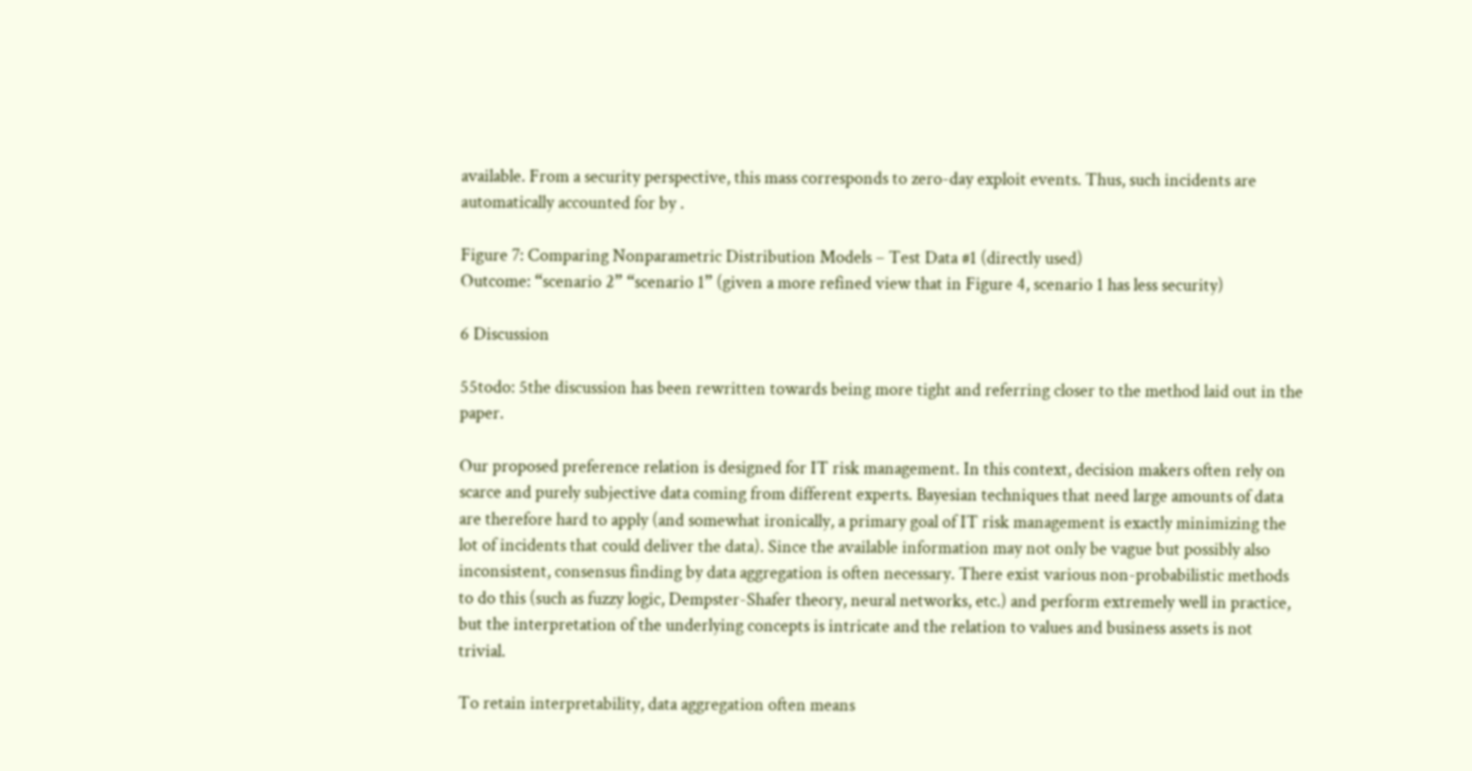available. From a security perspective, this mass corresponds to zero-day exploit events. Thus, such incidents are automatically accounted for by .

Figure 7: Comparing Nonparametric Distribution Models – Test Data #1 (directly used)
Outcome: “scenario 2” “scenario 1” (given a more refined view that in Figure 4, scenario 1 has less security)

6 Discussion

55todo: 5the discussion has been rewritten towards being more tight and referring closer to the method laid out in the paper.

Our proposed preference relation is designed for IT risk management. In this context, decision makers often rely on scarce and purely subjective data coming from different experts. Bayesian techniques that need large amounts of data are therefore hard to apply (and somewhat ironically, a primary goal of IT risk management is exactly minimizing the lot of incidents that could deliver the data). Since the available information may not only be vague but possibly also inconsistent, consensus finding by data aggregation is often necessary. There exist various non-probabilistic methods to do this (such as fuzzy logic, Dempster-Shafer theory, neural networks, etc.) and perform extremely well in practice, but the interpretation of the underlying concepts is intricate and the relation to values and business assets is not trivial.

To retain interpretability, data aggregation often means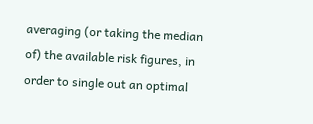averaging (or taking the median of) the available risk figures, in order to single out an optimal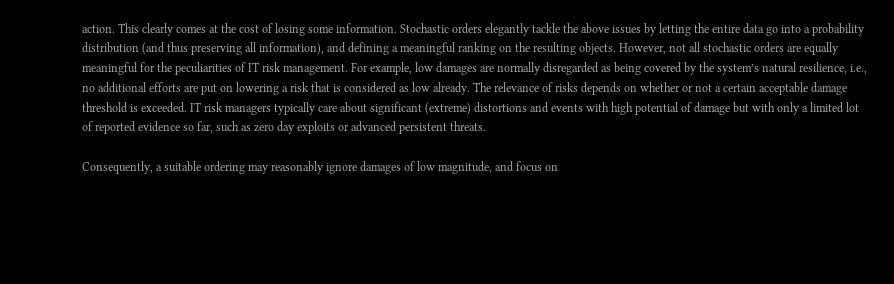action. This clearly comes at the cost of losing some information. Stochastic orders elegantly tackle the above issues by letting the entire data go into a probability distribution (and thus preserving all information), and defining a meaningful ranking on the resulting objects. However, not all stochastic orders are equally meaningful for the peculiarities of IT risk management. For example, low damages are normally disregarded as being covered by the system’s natural resilience, i.e., no additional efforts are put on lowering a risk that is considered as low already. The relevance of risks depends on whether or not a certain acceptable damage threshold is exceeded. IT risk managers typically care about significant (extreme) distortions and events with high potential of damage but with only a limited lot of reported evidence so far, such as zero day exploits or advanced persistent threats.

Consequently, a suitable ordering may reasonably ignore damages of low magnitude, and focus on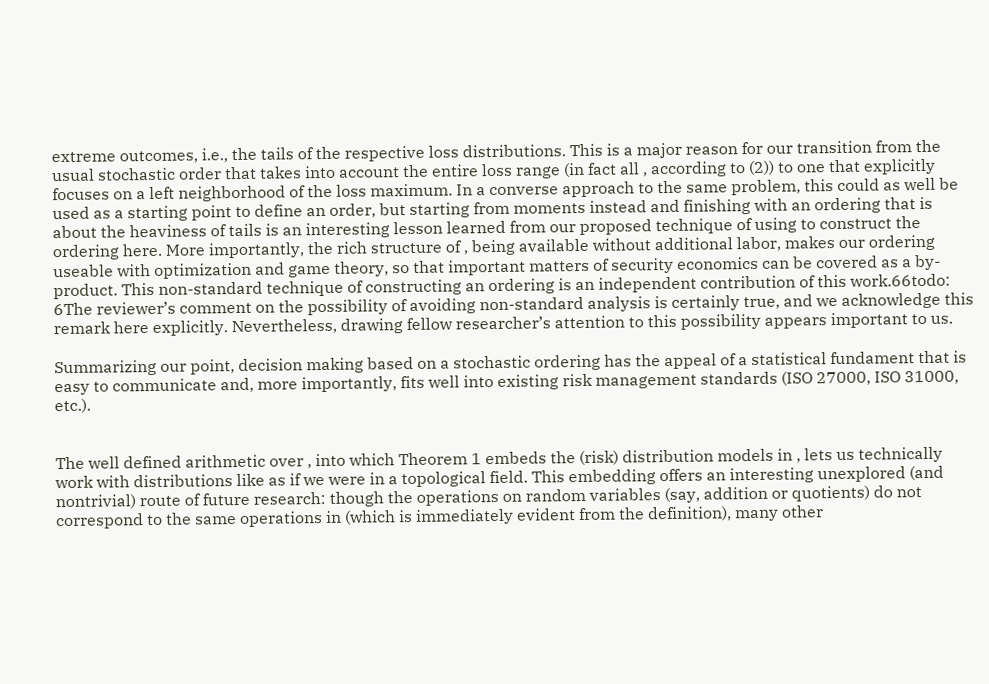extreme outcomes, i.e., the tails of the respective loss distributions. This is a major reason for our transition from the usual stochastic order that takes into account the entire loss range (in fact all , according to (2)) to one that explicitly focuses on a left neighborhood of the loss maximum. In a converse approach to the same problem, this could as well be used as a starting point to define an order, but starting from moments instead and finishing with an ordering that is about the heaviness of tails is an interesting lesson learned from our proposed technique of using to construct the ordering here. More importantly, the rich structure of , being available without additional labor, makes our ordering useable with optimization and game theory, so that important matters of security economics can be covered as a by-product. This non-standard technique of constructing an ordering is an independent contribution of this work.66todo: 6The reviewer’s comment on the possibility of avoiding non-standard analysis is certainly true, and we acknowledge this remark here explicitly. Nevertheless, drawing fellow researcher’s attention to this possibility appears important to us.

Summarizing our point, decision making based on a stochastic ordering has the appeal of a statistical fundament that is easy to communicate and, more importantly, fits well into existing risk management standards (ISO 27000, ISO 31000, etc.).


The well defined arithmetic over , into which Theorem 1 embeds the (risk) distribution models in , lets us technically work with distributions like as if we were in a topological field. This embedding offers an interesting unexplored (and nontrivial) route of future research: though the operations on random variables (say, addition or quotients) do not correspond to the same operations in (which is immediately evident from the definition), many other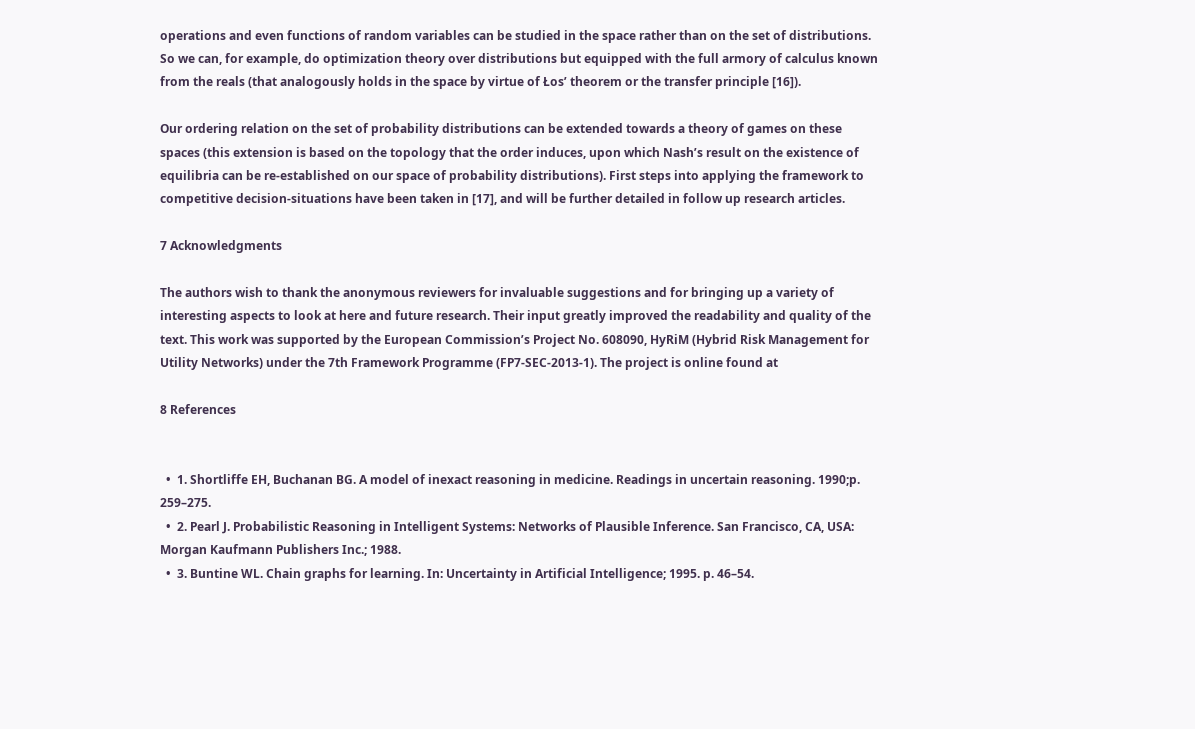operations and even functions of random variables can be studied in the space rather than on the set of distributions. So we can, for example, do optimization theory over distributions but equipped with the full armory of calculus known from the reals (that analogously holds in the space by virtue of Łos’ theorem or the transfer principle [16]).

Our ordering relation on the set of probability distributions can be extended towards a theory of games on these spaces (this extension is based on the topology that the order induces, upon which Nash’s result on the existence of equilibria can be re-established on our space of probability distributions). First steps into applying the framework to competitive decision-situations have been taken in [17], and will be further detailed in follow up research articles.

7 Acknowledgments

The authors wish to thank the anonymous reviewers for invaluable suggestions and for bringing up a variety of interesting aspects to look at here and future research. Their input greatly improved the readability and quality of the text. This work was supported by the European Commission’s Project No. 608090, HyRiM (Hybrid Risk Management for Utility Networks) under the 7th Framework Programme (FP7-SEC-2013-1). The project is online found at

8 References


  •  1. Shortliffe EH, Buchanan BG. A model of inexact reasoning in medicine. Readings in uncertain reasoning. 1990;p. 259–275.
  •  2. Pearl J. Probabilistic Reasoning in Intelligent Systems: Networks of Plausible Inference. San Francisco, CA, USA: Morgan Kaufmann Publishers Inc.; 1988.
  •  3. Buntine WL. Chain graphs for learning. In: Uncertainty in Artificial Intelligence; 1995. p. 46–54.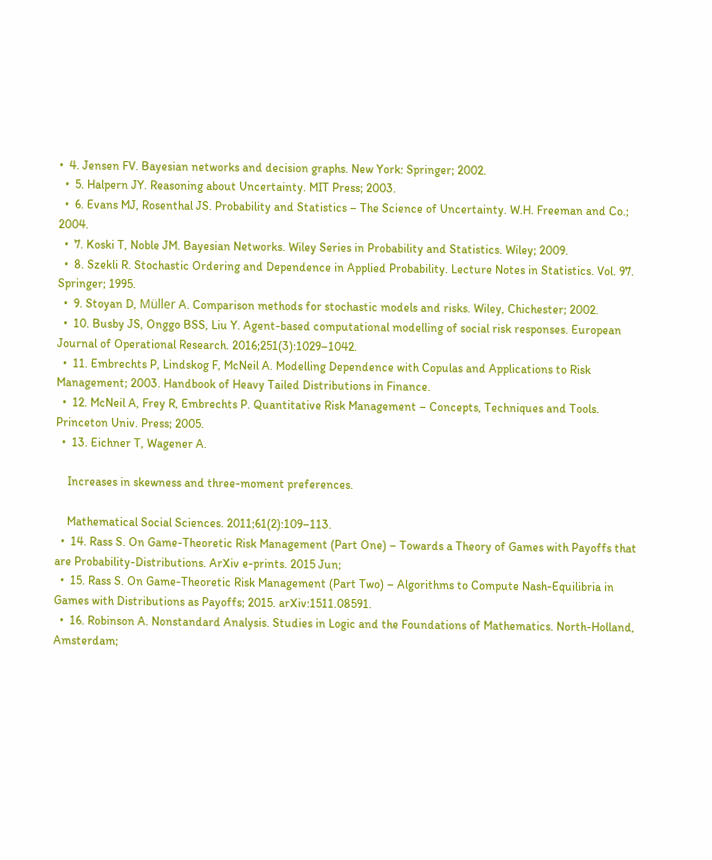•  4. Jensen FV. Bayesian networks and decision graphs. New York: Springer; 2002.
  •  5. Halpern JY. Reasoning about Uncertainty. MIT Press; 2003.
  •  6. Evans MJ, Rosenthal JS. Probability and Statistics – The Science of Uncertainty. W.H. Freeman and Co.; 2004.
  •  7. Koski T, Noble JM. Bayesian Networks. Wiley Series in Probability and Statistics. Wiley; 2009.
  •  8. Szekli R. Stochastic Ordering and Dependence in Applied Probability. Lecture Notes in Statistics. Vol. 97. Springer; 1995.
  •  9. Stoyan D, Müller A. Comparison methods for stochastic models and risks. Wiley, Chichester; 2002.
  •  10. Busby JS, Onggo BSS, Liu Y. Agent-based computational modelling of social risk responses. European Journal of Operational Research. 2016;251(3):1029–1042.
  •  11. Embrechts P, Lindskog F, McNeil A. Modelling Dependence with Copulas and Applications to Risk Management; 2003. Handbook of Heavy Tailed Distributions in Finance.
  •  12. McNeil A, Frey R, Embrechts P. Quantitative Risk Management – Concepts, Techniques and Tools. Princeton Univ. Press; 2005.
  •  13. Eichner T, Wagener A.

    Increases in skewness and three-moment preferences.

    Mathematical Social Sciences. 2011;61(2):109–113.
  •  14. Rass S. On Game-Theoretic Risk Management (Part One) – Towards a Theory of Games with Payoffs that are Probability-Distributions. ArXiv e-prints. 2015 Jun;
  •  15. Rass S. On Game-Theoretic Risk Management (Part Two) – Algorithms to Compute Nash-Equilibria in Games with Distributions as Payoffs; 2015. arXiv:1511.08591.
  •  16. Robinson A. Nonstandard Analysis. Studies in Logic and the Foundations of Mathematics. North-Holland, Amsterdam;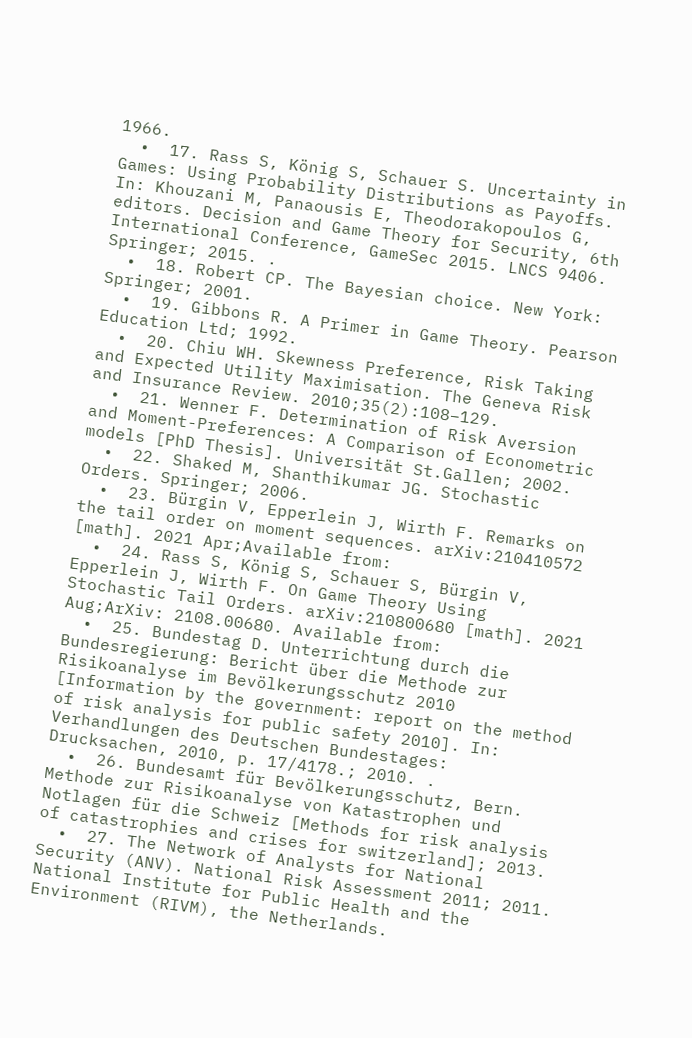1966.
  •  17. Rass S, König S, Schauer S. Uncertainty in Games: Using Probability Distributions as Payoffs. In: Khouzani M, Panaousis E, Theodorakopoulos G, editors. Decision and Game Theory for Security, 6th International Conference, GameSec 2015. LNCS 9406. Springer; 2015. .
  •  18. Robert CP. The Bayesian choice. New York: Springer; 2001.
  •  19. Gibbons R. A Primer in Game Theory. Pearson Education Ltd; 1992.
  •  20. Chiu WH. Skewness Preference, Risk Taking and Expected Utility Maximisation. The Geneva Risk and Insurance Review. 2010;35(2):108–129.
  •  21. Wenner F. Determination of Risk Aversion and Moment-Preferences: A Comparison of Econometric models [PhD Thesis]. Universität St.Gallen; 2002.
  •  22. Shaked M, Shanthikumar JG. Stochastic Orders. Springer; 2006.
  •  23. Bürgin V, Epperlein J, Wirth F. Remarks on the tail order on moment sequences. arXiv:210410572 [math]. 2021 Apr;Available from:
  •  24. Rass S, König S, Schauer S, Bürgin V, Epperlein J, Wirth F. On Game Theory Using Stochastic Tail Orders. arXiv:210800680 [math]. 2021 Aug;ArXiv: 2108.00680. Available from:
  •  25. Bundestag D. Unterrichtung durch die Bundesregierung: Bericht über die Methode zur Risikoanalyse im Bevölkerungsschutz 2010 [Information by the government: report on the method of risk analysis for public safety 2010]. In: Verhandlungen des Deutschen Bundestages: Drucksachen, 2010, p. 17/4178.; 2010. .
  •  26. Bundesamt für Bevölkerungsschutz, Bern. Methode zur Risikoanalyse von Katastrophen und Notlagen für die Schweiz [Methods for risk analysis of catastrophies and crises for switzerland]; 2013.
  •  27. The Network of Analysts for National Security (ANV). National Risk Assessment 2011; 2011. National Institute for Public Health and the Environment (RIVM), the Netherlands.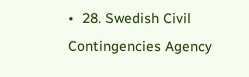•  28. Swedish Civil Contingencies Agency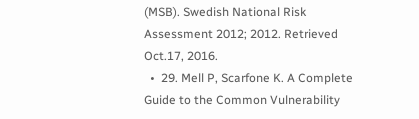(MSB). Swedish National Risk Assessment 2012; 2012. Retrieved Oct.17, 2016.
  •  29. Mell P, Scarfone K. A Complete Guide to the Common Vulnerability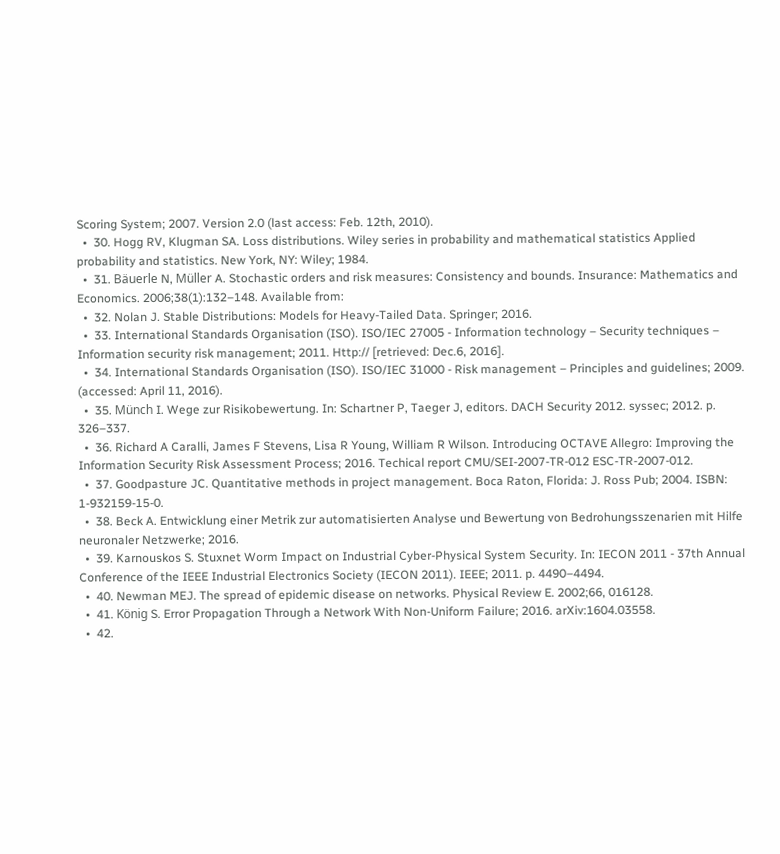Scoring System; 2007. Version 2.0 (last access: Feb. 12th, 2010).
  •  30. Hogg RV, Klugman SA. Loss distributions. Wiley series in probability and mathematical statistics Applied probability and statistics. New York, NY: Wiley; 1984.
  •  31. Bäuerle N, Müller A. Stochastic orders and risk measures: Consistency and bounds. Insurance: Mathematics and Economics. 2006;38(1):132–148. Available from:
  •  32. Nolan J. Stable Distributions: Models for Heavy-Tailed Data. Springer; 2016.
  •  33. International Standards Organisation (ISO). ISO/IEC 27005 - Information technology – Security techniques – Information security risk management; 2011. Http:// [retrieved: Dec.6, 2016].
  •  34. International Standards Organisation (ISO). ISO/IEC 31000 - Risk management – Principles and guidelines; 2009. (accessed: April 11, 2016).
  •  35. Münch I. Wege zur Risikobewertung. In: Schartner P, Taeger J, editors. DACH Security 2012. syssec; 2012. p. 326–337.
  •  36. Richard A Caralli, James F Stevens, Lisa R Young, William R Wilson. Introducing OCTAVE Allegro: Improving the Information Security Risk Assessment Process; 2016. Techical report CMU/SEI-2007-TR-012 ESC-TR-2007-012.
  •  37. Goodpasture JC. Quantitative methods in project management. Boca Raton, Florida: J. Ross Pub; 2004. ISBN: 1-932159-15-0.
  •  38. Beck A. Entwicklung einer Metrik zur automatisierten Analyse und Bewertung von Bedrohungsszenarien mit Hilfe neuronaler Netzwerke; 2016.
  •  39. Karnouskos S. Stuxnet Worm Impact on Industrial Cyber-Physical System Security. In: IECON 2011 - 37th Annual Conference of the IEEE Industrial Electronics Society (IECON 2011). IEEE; 2011. p. 4490–4494.
  •  40. Newman MEJ. The spread of epidemic disease on networks. Physical Review E. 2002;66, 016128.
  •  41. König S. Error Propagation Through a Network With Non-Uniform Failure; 2016. arXiv:1604.03558.
  •  42.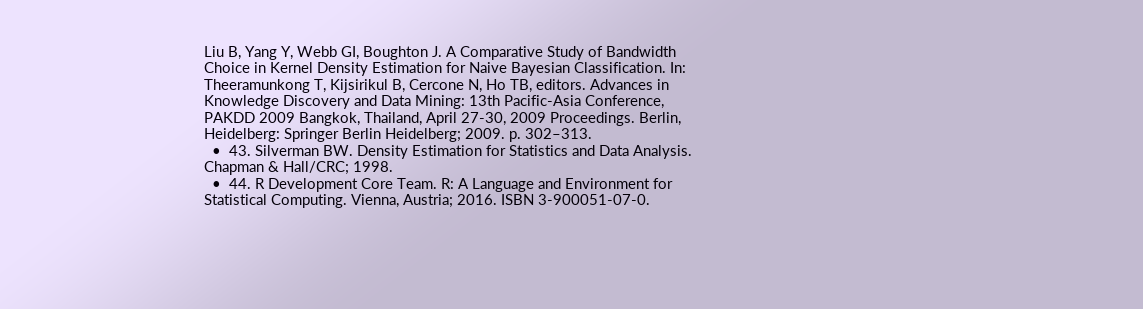Liu B, Yang Y, Webb GI, Boughton J. A Comparative Study of Bandwidth Choice in Kernel Density Estimation for Naive Bayesian Classification. In: Theeramunkong T, Kijsirikul B, Cercone N, Ho TB, editors. Advances in Knowledge Discovery and Data Mining: 13th Pacific-Asia Conference, PAKDD 2009 Bangkok, Thailand, April 27-30, 2009 Proceedings. Berlin, Heidelberg: Springer Berlin Heidelberg; 2009. p. 302–313.
  •  43. Silverman BW. Density Estimation for Statistics and Data Analysis. Chapman & Hall/CRC; 1998.
  •  44. R Development Core Team. R: A Language and Environment for Statistical Computing. Vienna, Austria; 2016. ISBN 3-900051-07-0.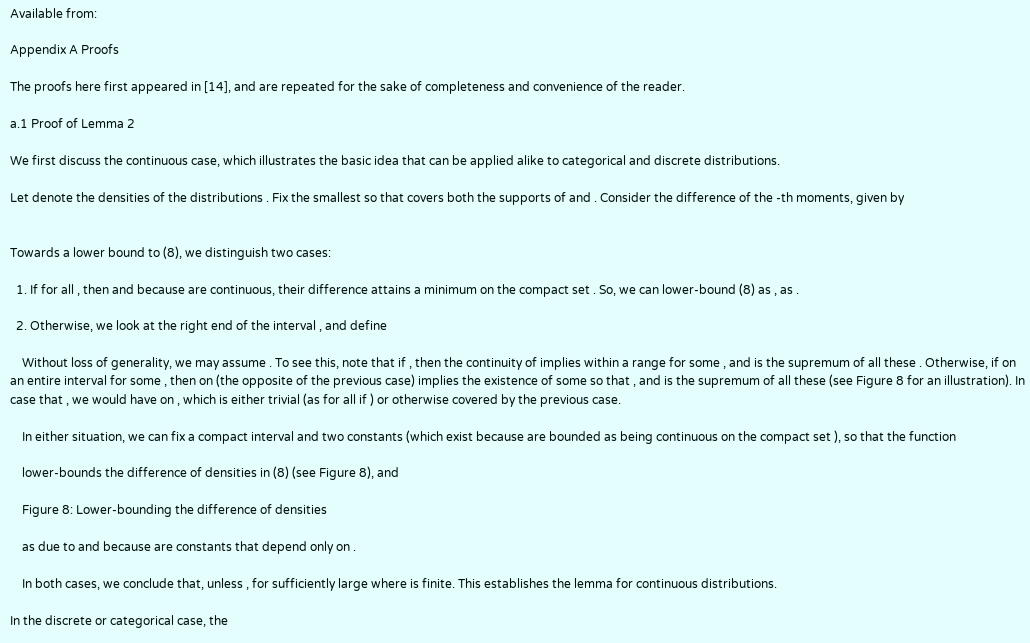Available from:

Appendix A Proofs

The proofs here first appeared in [14], and are repeated for the sake of completeness and convenience of the reader.

a.1 Proof of Lemma 2

We first discuss the continuous case, which illustrates the basic idea that can be applied alike to categorical and discrete distributions.

Let denote the densities of the distributions . Fix the smallest so that covers both the supports of and . Consider the difference of the -th moments, given by


Towards a lower bound to (8), we distinguish two cases:

  1. If for all , then and because are continuous, their difference attains a minimum on the compact set . So, we can lower-bound (8) as , as .

  2. Otherwise, we look at the right end of the interval , and define

    Without loss of generality, we may assume . To see this, note that if , then the continuity of implies within a range for some , and is the supremum of all these . Otherwise, if on an entire interval for some , then on (the opposite of the previous case) implies the existence of some so that , and is the supremum of all these (see Figure 8 for an illustration). In case that , we would have on , which is either trivial (as for all if ) or otherwise covered by the previous case.

    In either situation, we can fix a compact interval and two constants (which exist because are bounded as being continuous on the compact set ), so that the function

    lower-bounds the difference of densities in (8) (see Figure 8), and

    Figure 8: Lower-bounding the difference of densities

    as due to and because are constants that depend only on .

    In both cases, we conclude that, unless , for sufficiently large where is finite. This establishes the lemma for continuous distributions.

In the discrete or categorical case, the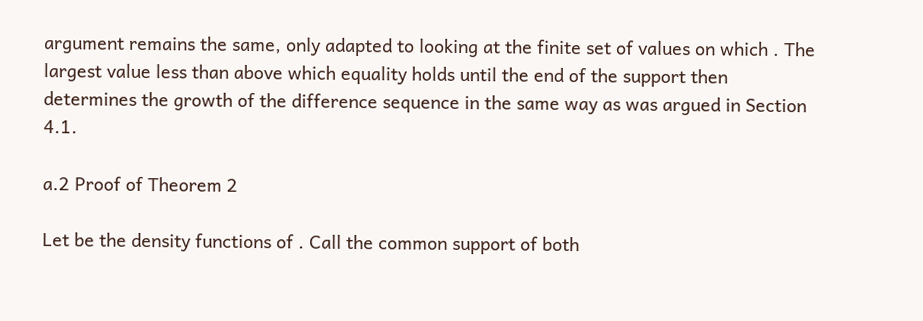argument remains the same, only adapted to looking at the finite set of values on which . The largest value less than above which equality holds until the end of the support then determines the growth of the difference sequence in the same way as was argued in Section 4.1.

a.2 Proof of Theorem 2

Let be the density functions of . Call the common support of both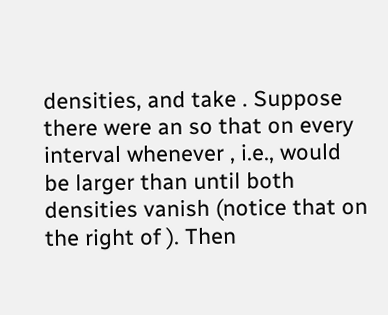densities, and take . Suppose there were an so that on every interval whenever , i.e., would be larger than until both densities vanish (notice that on the right of ). Then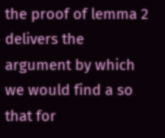the proof of lemma 2 delivers the argument by which we would find a so that for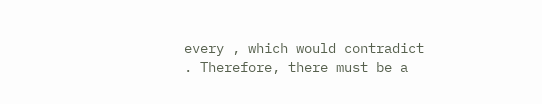every , which would contradict . Therefore, there must be a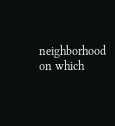neighborhood on which